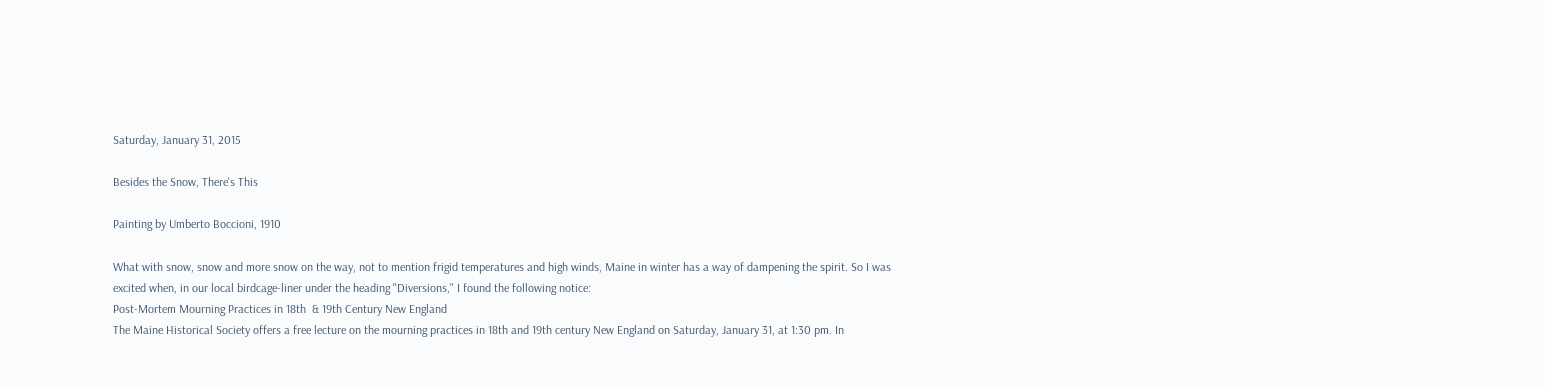Saturday, January 31, 2015

Besides the Snow, There's This

Painting by Umberto Boccioni, 1910

What with snow, snow and more snow on the way, not to mention frigid temperatures and high winds, Maine in winter has a way of dampening the spirit. So I was excited when, in our local birdcage-liner under the heading "Diversions," I found the following notice:
Post-Mortem Mourning Practices in 18th  & 19th Century New England
The Maine Historical Society offers a free lecture on the mourning practices in 18th and 19th century New England on Saturday, January 31, at 1:30 pm. In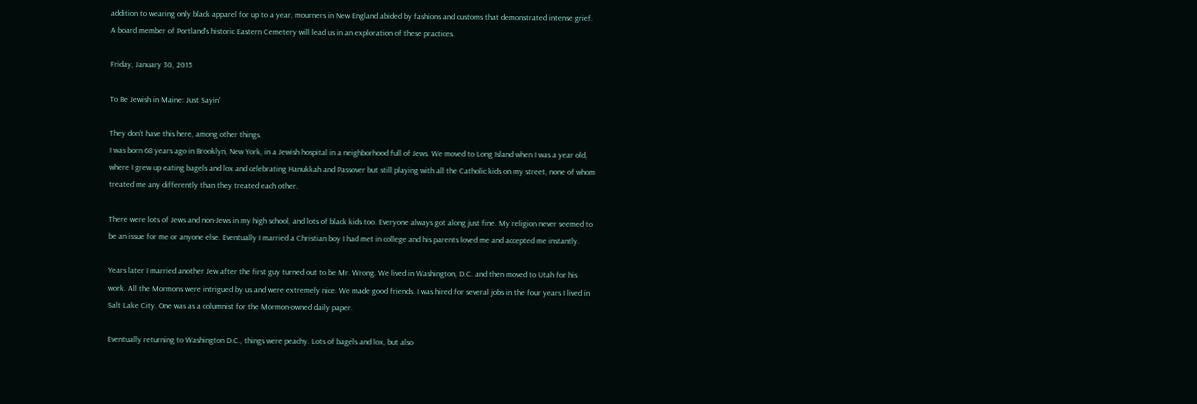addition to wearing only black apparel for up to a year, mourners in New England abided by fashions and customs that demonstrated intense grief. A board member of Portland's historic Eastern Cemetery will lead us in an exploration of these practices.

Friday, January 30, 2015

To Be Jewish in Maine: Just Sayin'

They don't have this here, among other things.
I was born 68 years ago in Brooklyn, New York, in a Jewish hospital in a neighborhood full of Jews. We moved to Long Island when I was a year old, where I grew up eating bagels and lox and celebrating Hanukkah and Passover but still playing with all the Catholic kids on my street, none of whom treated me any differently than they treated each other.

There were lots of Jews and non-Jews in my high school, and lots of black kids too. Everyone always got along just fine. My religion never seemed to be an issue for me or anyone else. Eventually I married a Christian boy I had met in college and his parents loved me and accepted me instantly.

Years later I married another Jew after the first guy turned out to be Mr. Wrong. We lived in Washington, D.C. and then moved to Utah for his work. All the Mormons were intrigued by us and were extremely nice. We made good friends. I was hired for several jobs in the four years I lived in Salt Lake City. One was as a columnist for the Mormon-owned daily paper.

Eventually returning to Washington D.C., things were peachy. Lots of bagels and lox, but also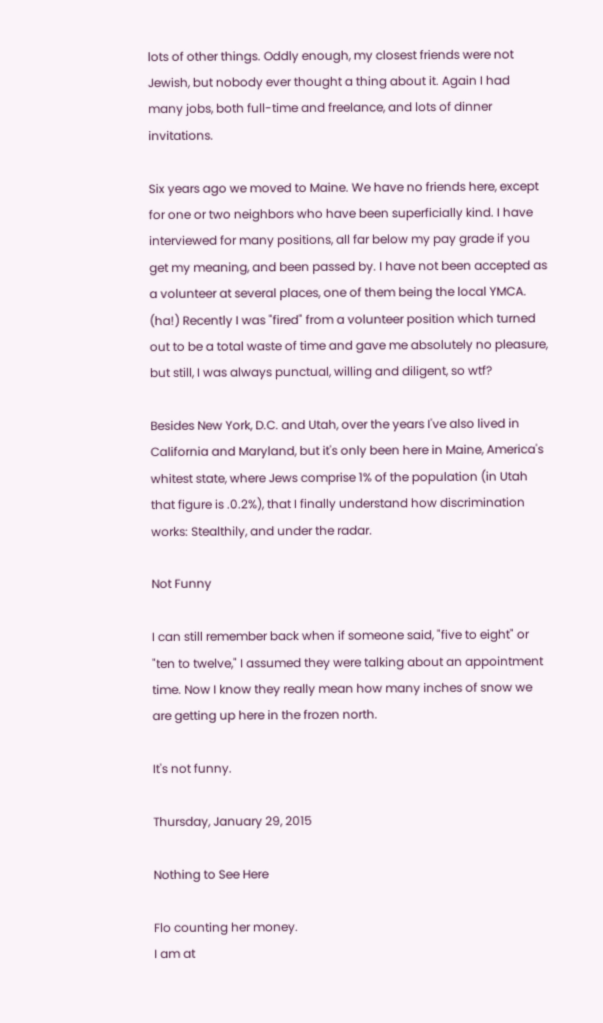lots of other things. Oddly enough, my closest friends were not Jewish, but nobody ever thought a thing about it. Again I had many jobs, both full-time and freelance, and lots of dinner invitations.

Six years ago we moved to Maine. We have no friends here, except for one or two neighbors who have been superficially kind. I have interviewed for many positions, all far below my pay grade if you get my meaning, and been passed by. I have not been accepted as a volunteer at several places, one of them being the local YMCA. (ha!) Recently I was "fired" from a volunteer position which turned out to be a total waste of time and gave me absolutely no pleasure, but still, I was always punctual, willing and diligent, so wtf?

Besides New York, D.C. and Utah, over the years I've also lived in California and Maryland, but it's only been here in Maine, America's whitest state, where Jews comprise 1% of the population (in Utah that figure is .0.2%), that I finally understand how discrimination works: Stealthily, and under the radar.

Not Funny

I can still remember back when if someone said, "five to eight" or "ten to twelve," I assumed they were talking about an appointment time. Now I know they really mean how many inches of snow we are getting up here in the frozen north.

It's not funny.

Thursday, January 29, 2015

Nothing to See Here

Flo counting her money.
I am at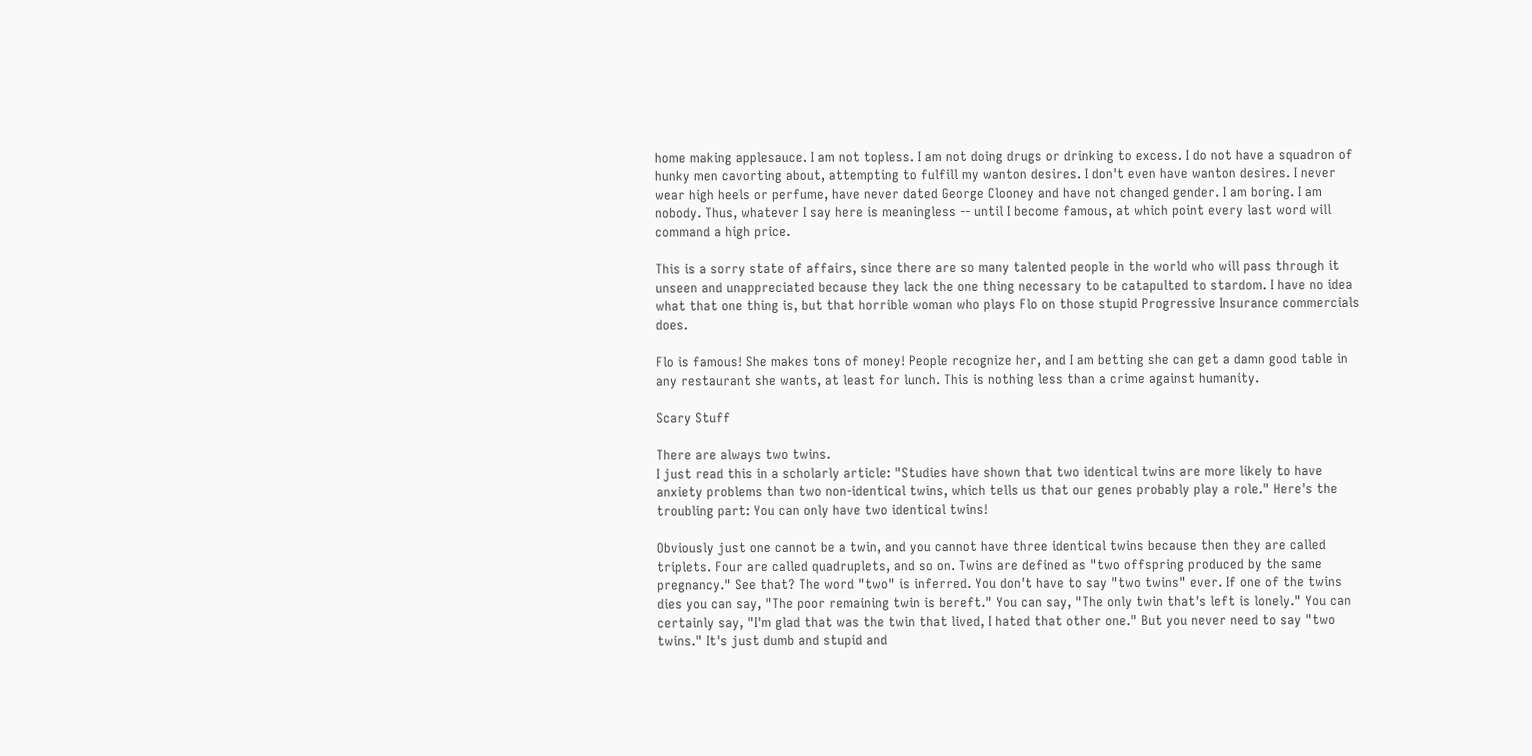home making applesauce. I am not topless. I am not doing drugs or drinking to excess. I do not have a squadron of hunky men cavorting about, attempting to fulfill my wanton desires. I don't even have wanton desires. I never wear high heels or perfume, have never dated George Clooney and have not changed gender. I am boring. I am nobody. Thus, whatever I say here is meaningless -- until I become famous, at which point every last word will command a high price.

This is a sorry state of affairs, since there are so many talented people in the world who will pass through it unseen and unappreciated because they lack the one thing necessary to be catapulted to stardom. I have no idea what that one thing is, but that horrible woman who plays Flo on those stupid Progressive Insurance commercials does.

Flo is famous! She makes tons of money! People recognize her, and I am betting she can get a damn good table in any restaurant she wants, at least for lunch. This is nothing less than a crime against humanity.

Scary Stuff

There are always two twins.
I just read this in a scholarly article: "Studies have shown that two identical twins are more likely to have anxiety problems than two non-identical twins, which tells us that our genes probably play a role." Here's the troubling part: You can only have two identical twins!

Obviously just one cannot be a twin, and you cannot have three identical twins because then they are called triplets. Four are called quadruplets, and so on. Twins are defined as "two offspring produced by the same pregnancy." See that? The word "two" is inferred. You don't have to say "two twins" ever. If one of the twins dies you can say, "The poor remaining twin is bereft." You can say, "The only twin that's left is lonely." You can certainly say, "I'm glad that was the twin that lived, I hated that other one." But you never need to say "two twins." It's just dumb and stupid and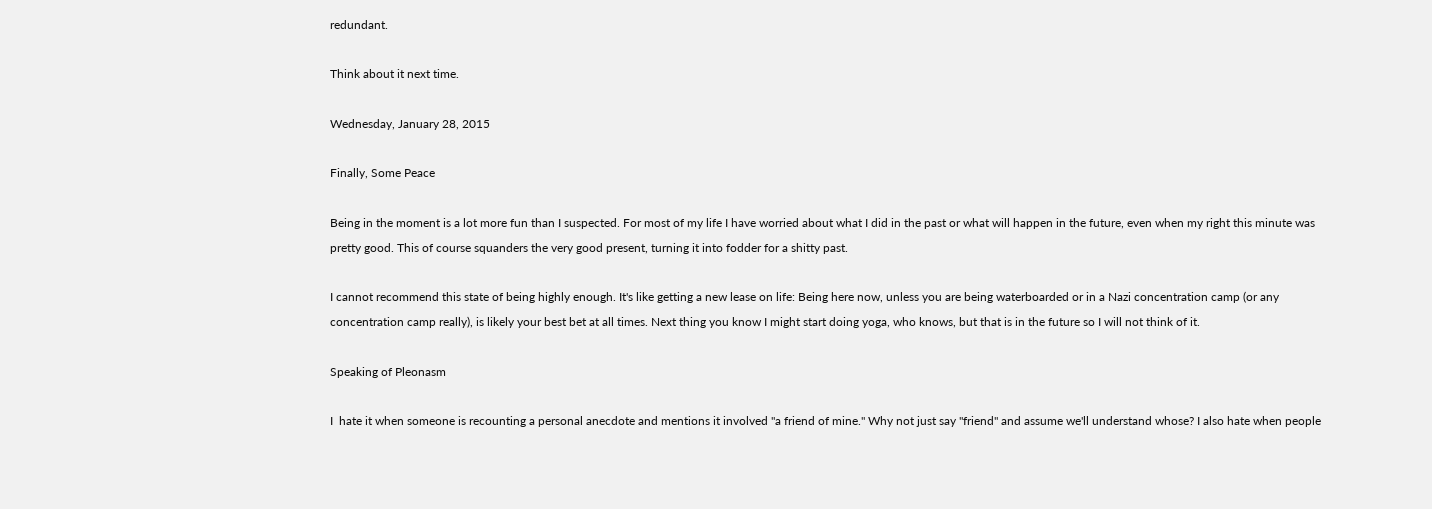redundant.

Think about it next time.

Wednesday, January 28, 2015

Finally, Some Peace

Being in the moment is a lot more fun than I suspected. For most of my life I have worried about what I did in the past or what will happen in the future, even when my right this minute was pretty good. This of course squanders the very good present, turning it into fodder for a shitty past.

I cannot recommend this state of being highly enough. It's like getting a new lease on life: Being here now, unless you are being waterboarded or in a Nazi concentration camp (or any concentration camp really), is likely your best bet at all times. Next thing you know I might start doing yoga, who knows, but that is in the future so I will not think of it.

Speaking of Pleonasm

I  hate it when someone is recounting a personal anecdote and mentions it involved "a friend of mine." Why not just say "friend" and assume we'll understand whose? I also hate when people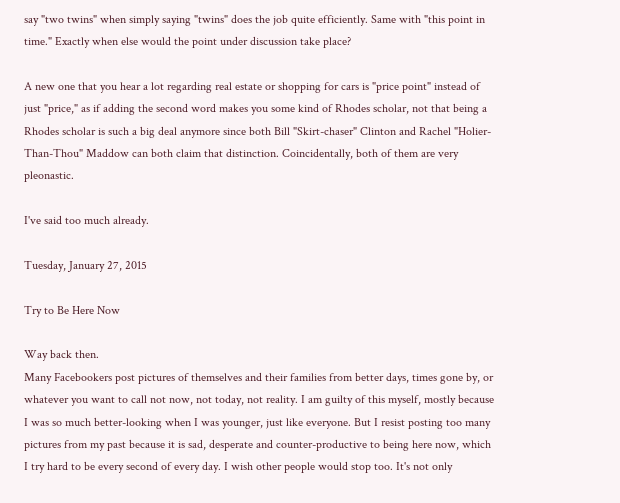say "two twins" when simply saying "twins" does the job quite efficiently. Same with "this point in time." Exactly when else would the point under discussion take place?

A new one that you hear a lot regarding real estate or shopping for cars is "price point" instead of just "price," as if adding the second word makes you some kind of Rhodes scholar, not that being a Rhodes scholar is such a big deal anymore since both Bill "Skirt-chaser" Clinton and Rachel "Holier-Than-Thou" Maddow can both claim that distinction. Coincidentally, both of them are very pleonastic.

I've said too much already.

Tuesday, January 27, 2015

Try to Be Here Now

Way back then.
Many Facebookers post pictures of themselves and their families from better days, times gone by, or whatever you want to call not now, not today, not reality. I am guilty of this myself, mostly because I was so much better-looking when I was younger, just like everyone. But I resist posting too many pictures from my past because it is sad, desperate and counter-productive to being here now, which I try hard to be every second of every day. I wish other people would stop too. It's not only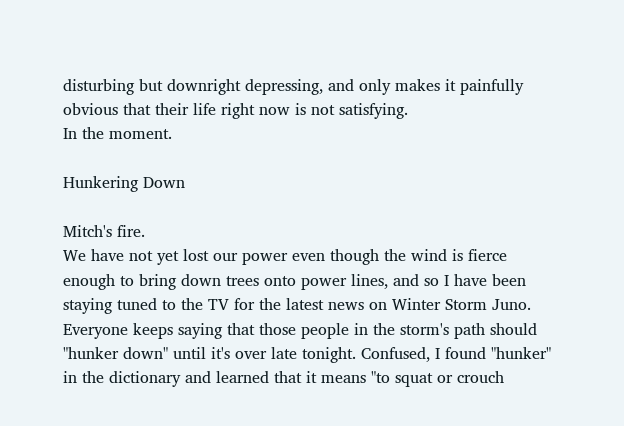disturbing but downright depressing, and only makes it painfully obvious that their life right now is not satisfying.
In the moment.

Hunkering Down

Mitch's fire.
We have not yet lost our power even though the wind is fierce enough to bring down trees onto power lines, and so I have been staying tuned to the TV for the latest news on Winter Storm Juno.  Everyone keeps saying that those people in the storm's path should "hunker down" until it's over late tonight. Confused, I found "hunker" in the dictionary and learned that it means "to squat or crouch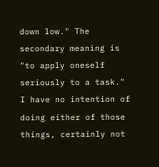down low." The secondary meaning is "to apply oneself seriously to a task." I have no intention of doing either of those things, certainly not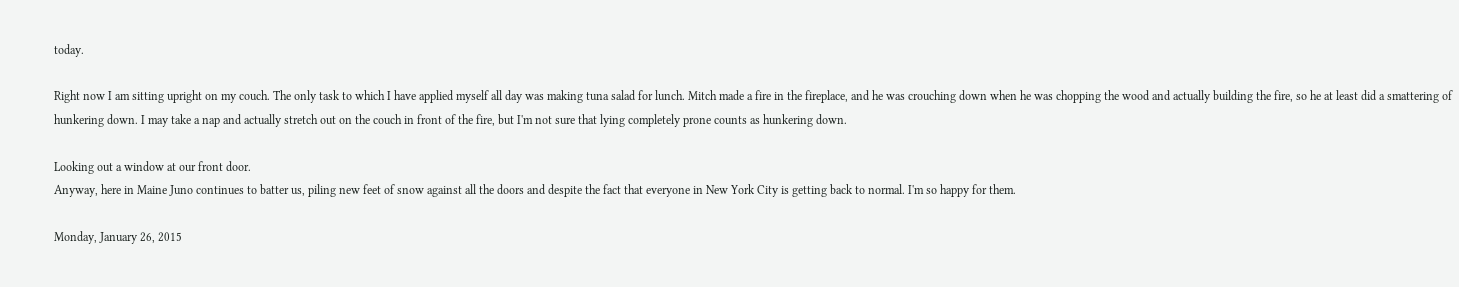today.

Right now I am sitting upright on my couch. The only task to which I have applied myself all day was making tuna salad for lunch. Mitch made a fire in the fireplace, and he was crouching down when he was chopping the wood and actually building the fire, so he at least did a smattering of hunkering down. I may take a nap and actually stretch out on the couch in front of the fire, but I'm not sure that lying completely prone counts as hunkering down.

Looking out a window at our front door.
Anyway, here in Maine Juno continues to batter us, piling new feet of snow against all the doors and despite the fact that everyone in New York City is getting back to normal. I'm so happy for them.

Monday, January 26, 2015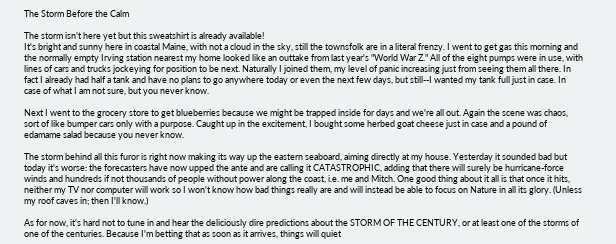The Storm Before the Calm

The storm isn't here yet but this sweatshirt is already available!
It's bright and sunny here in coastal Maine, with not a cloud in the sky, still the townsfolk are in a literal frenzy. I went to get gas this morning and the normally empty Irving station nearest my home looked like an outtake from last year's "World War Z." All of the eight pumps were in use, with lines of cars and trucks jockeying for position to be next. Naturally I joined them, my level of panic increasing just from seeing them all there. In fact I already had half a tank and have no plans to go anywhere today or even the next few days, but still--I wanted my tank full just in case. In case of what I am not sure, but you never know.

Next I went to the grocery store to get blueberries because we might be trapped inside for days and we're all out. Again the scene was chaos, sort of like bumper cars only with a purpose. Caught up in the excitement, I bought some herbed goat cheese just in case and a pound of edamame salad because you never know.

The storm behind all this furor is right now making its way up the eastern seaboard, aiming directly at my house. Yesterday it sounded bad but today it's worse: the forecasters have now upped the ante and are calling it CATASTROPHIC, adding that there will surely be hurricane-force winds and hundreds if not thousands of people without power along the coast, i.e. me and Mitch. One good thing about it all is that once it hits, neither my TV nor computer will work so I won't know how bad things really are and will instead be able to focus on Nature in all its glory. (Unless my roof caves in; then I'll know.)

As for now, it's hard not to tune in and hear the deliciously dire predictions about the STORM OF THE CENTURY, or at least one of the storms of one of the centuries. Because I'm betting that as soon as it arrives, things will quiet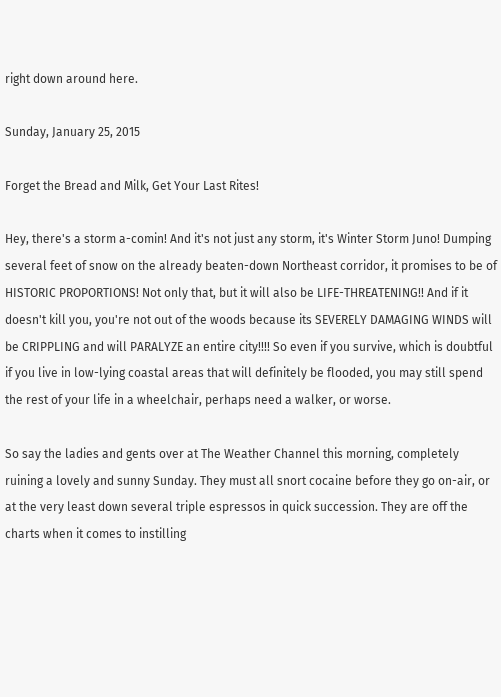right down around here.

Sunday, January 25, 2015

Forget the Bread and Milk, Get Your Last Rites!

Hey, there's a storm a-comin! And it's not just any storm, it's Winter Storm Juno! Dumping several feet of snow on the already beaten-down Northeast corridor, it promises to be of HISTORIC PROPORTIONS! Not only that, but it will also be LIFE-THREATENING!! And if it doesn't kill you, you're not out of the woods because its SEVERELY DAMAGING WINDS will be CRIPPLING and will PARALYZE an entire city!!!! So even if you survive, which is doubtful if you live in low-lying coastal areas that will definitely be flooded, you may still spend the rest of your life in a wheelchair, perhaps need a walker, or worse.

So say the ladies and gents over at The Weather Channel this morning, completely ruining a lovely and sunny Sunday. They must all snort cocaine before they go on-air, or at the very least down several triple espressos in quick succession. They are off the charts when it comes to instilling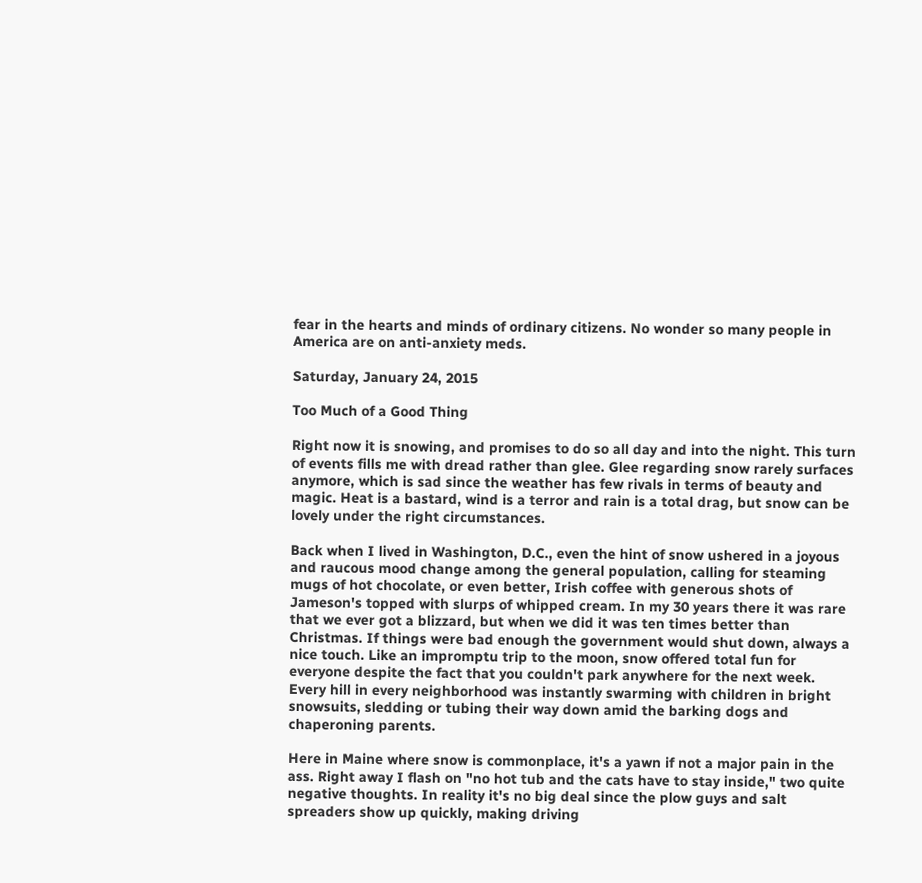fear in the hearts and minds of ordinary citizens. No wonder so many people in America are on anti-anxiety meds.

Saturday, January 24, 2015

Too Much of a Good Thing

Right now it is snowing, and promises to do so all day and into the night. This turn of events fills me with dread rather than glee. Glee regarding snow rarely surfaces anymore, which is sad since the weather has few rivals in terms of beauty and magic. Heat is a bastard, wind is a terror and rain is a total drag, but snow can be lovely under the right circumstances.

Back when I lived in Washington, D.C., even the hint of snow ushered in a joyous and raucous mood change among the general population, calling for steaming mugs of hot chocolate, or even better, Irish coffee with generous shots of Jameson's topped with slurps of whipped cream. In my 30 years there it was rare that we ever got a blizzard, but when we did it was ten times better than Christmas. If things were bad enough the government would shut down, always a nice touch. Like an impromptu trip to the moon, snow offered total fun for everyone despite the fact that you couldn't park anywhere for the next week. Every hill in every neighborhood was instantly swarming with children in bright snowsuits, sledding or tubing their way down amid the barking dogs and chaperoning parents.

Here in Maine where snow is commonplace, it's a yawn if not a major pain in the ass. Right away I flash on "no hot tub and the cats have to stay inside," two quite negative thoughts. In reality it's no big deal since the plow guys and salt spreaders show up quickly, making driving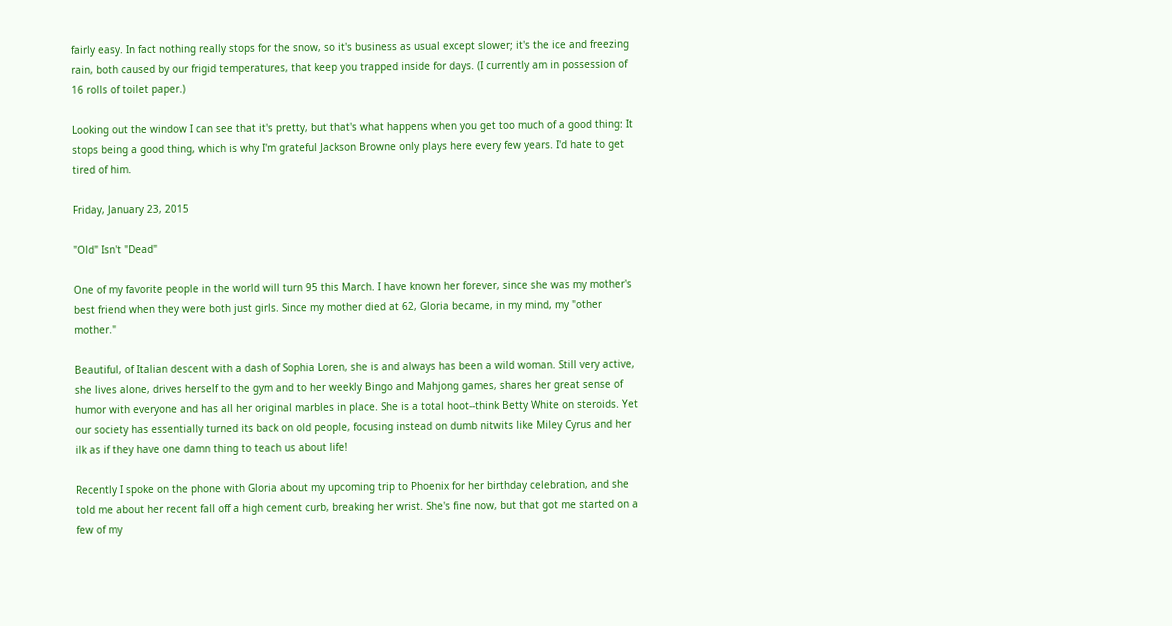fairly easy. In fact nothing really stops for the snow, so it's business as usual except slower; it's the ice and freezing rain, both caused by our frigid temperatures, that keep you trapped inside for days. (I currently am in possession of 16 rolls of toilet paper.)

Looking out the window I can see that it's pretty, but that's what happens when you get too much of a good thing: It stops being a good thing, which is why I'm grateful Jackson Browne only plays here every few years. I'd hate to get tired of him.

Friday, January 23, 2015

"Old" Isn't "Dead"

One of my favorite people in the world will turn 95 this March. I have known her forever, since she was my mother's best friend when they were both just girls. Since my mother died at 62, Gloria became, in my mind, my "other mother."

Beautiful, of Italian descent with a dash of Sophia Loren, she is and always has been a wild woman. Still very active, she lives alone, drives herself to the gym and to her weekly Bingo and Mahjong games, shares her great sense of humor with everyone and has all her original marbles in place. She is a total hoot--think Betty White on steroids. Yet our society has essentially turned its back on old people, focusing instead on dumb nitwits like Miley Cyrus and her ilk as if they have one damn thing to teach us about life!

Recently I spoke on the phone with Gloria about my upcoming trip to Phoenix for her birthday celebration, and she told me about her recent fall off a high cement curb, breaking her wrist. She's fine now, but that got me started on a few of my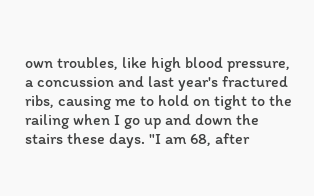own troubles, like high blood pressure, a concussion and last year's fractured ribs, causing me to hold on tight to the railing when I go up and down the stairs these days. "I am 68, after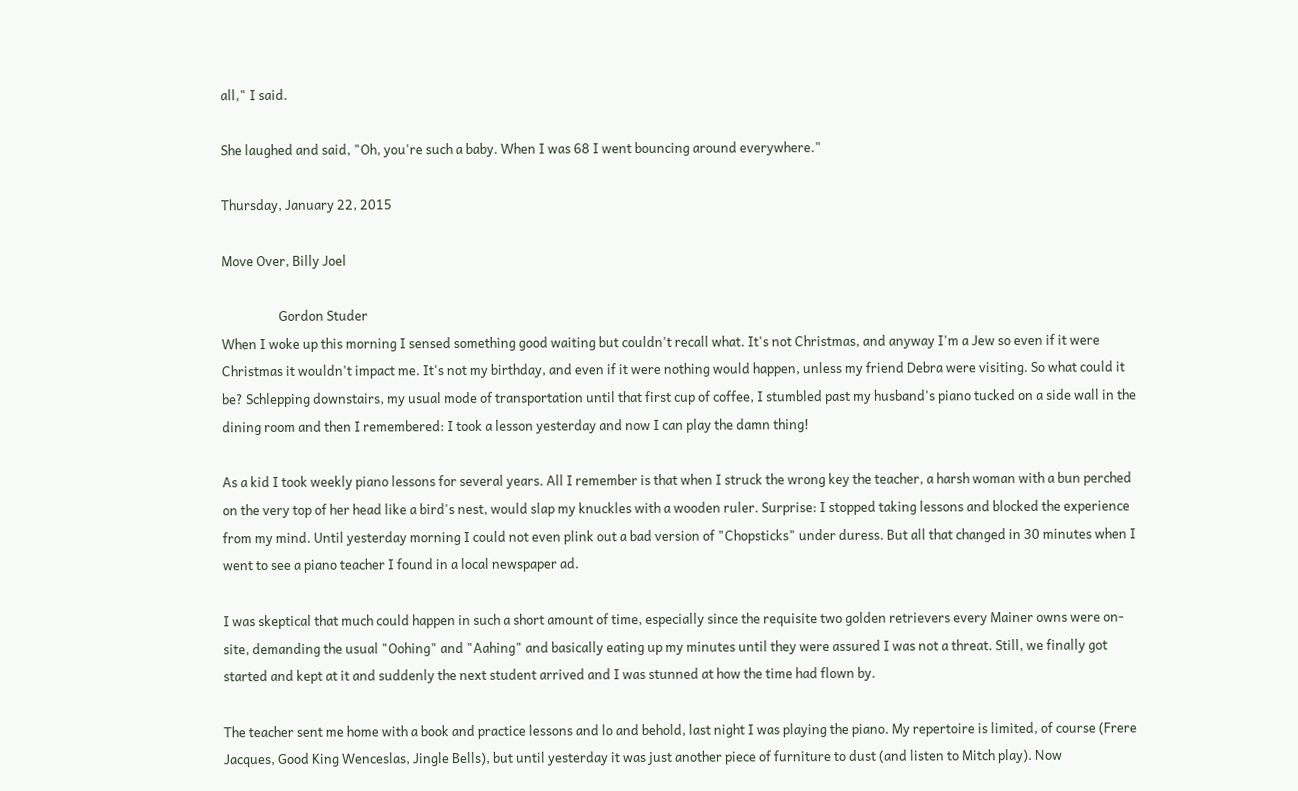all," I said.

She laughed and said, "Oh, you're such a baby. When I was 68 I went bouncing around everywhere."

Thursday, January 22, 2015

Move Over, Billy Joel

                   Gordon Studer
When I woke up this morning I sensed something good waiting but couldn't recall what. It's not Christmas, and anyway I'm a Jew so even if it were Christmas it wouldn't impact me. It's not my birthday, and even if it were nothing would happen, unless my friend Debra were visiting. So what could it be? Schlepping downstairs, my usual mode of transportation until that first cup of coffee, I stumbled past my husband's piano tucked on a side wall in the dining room and then I remembered: I took a lesson yesterday and now I can play the damn thing!

As a kid I took weekly piano lessons for several years. All I remember is that when I struck the wrong key the teacher, a harsh woman with a bun perched on the very top of her head like a bird's nest, would slap my knuckles with a wooden ruler. Surprise: I stopped taking lessons and blocked the experience from my mind. Until yesterday morning I could not even plink out a bad version of "Chopsticks" under duress. But all that changed in 30 minutes when I went to see a piano teacher I found in a local newspaper ad.

I was skeptical that much could happen in such a short amount of time, especially since the requisite two golden retrievers every Mainer owns were on-site, demanding the usual "Oohing" and "Aahing" and basically eating up my minutes until they were assured I was not a threat. Still, we finally got started and kept at it and suddenly the next student arrived and I was stunned at how the time had flown by.

The teacher sent me home with a book and practice lessons and lo and behold, last night I was playing the piano. My repertoire is limited, of course (Frere Jacques, Good King Wenceslas, Jingle Bells), but until yesterday it was just another piece of furniture to dust (and listen to Mitch play). Now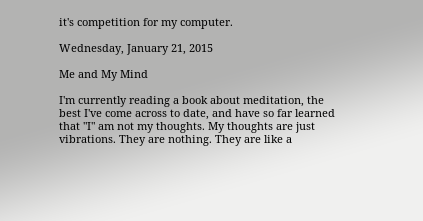it's competition for my computer.

Wednesday, January 21, 2015

Me and My Mind

I'm currently reading a book about meditation, the best I've come across to date, and have so far learned that "I" am not my thoughts. My thoughts are just vibrations. They are nothing. They are like a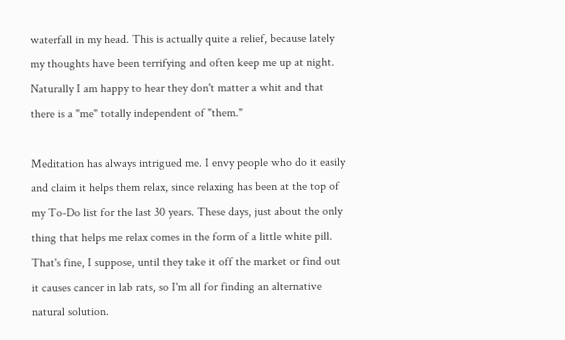waterfall in my head. This is actually quite a relief, because lately my thoughts have been terrifying and often keep me up at night. Naturally I am happy to hear they don't matter a whit and that there is a "me" totally independent of "them."

Meditation has always intrigued me. I envy people who do it easily and claim it helps them relax, since relaxing has been at the top of my To-Do list for the last 30 years. These days, just about the only thing that helps me relax comes in the form of a little white pill. That's fine, I suppose, until they take it off the market or find out it causes cancer in lab rats, so I'm all for finding an alternative natural solution.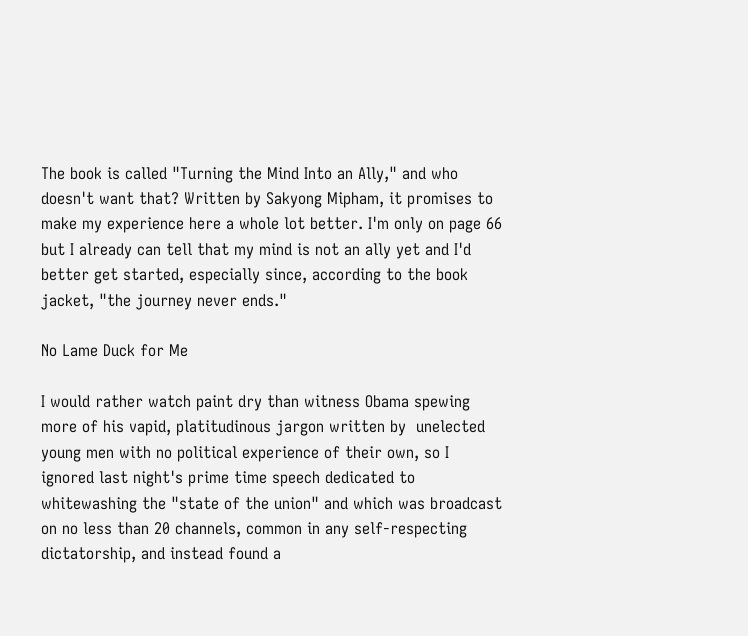The book is called "Turning the Mind Into an Ally," and who doesn't want that? Written by Sakyong Mipham, it promises to make my experience here a whole lot better. I'm only on page 66 but I already can tell that my mind is not an ally yet and I'd better get started, especially since, according to the book jacket, "the journey never ends."

No Lame Duck for Me

I would rather watch paint dry than witness Obama spewing more of his vapid, platitudinous jargon written by  unelected young men with no political experience of their own, so I ignored last night's prime time speech dedicated to whitewashing the "state of the union" and which was broadcast on no less than 20 channels, common in any self-respecting dictatorship, and instead found a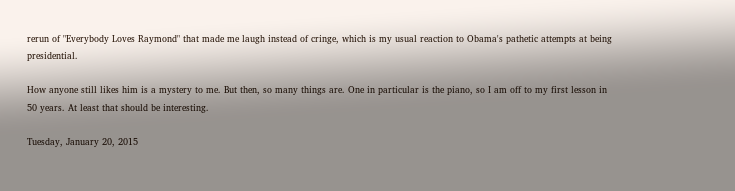rerun of "Everybody Loves Raymond" that made me laugh instead of cringe, which is my usual reaction to Obama's pathetic attempts at being presidential.

How anyone still likes him is a mystery to me. But then, so many things are. One in particular is the piano, so I am off to my first lesson in 50 years. At least that should be interesting.

Tuesday, January 20, 2015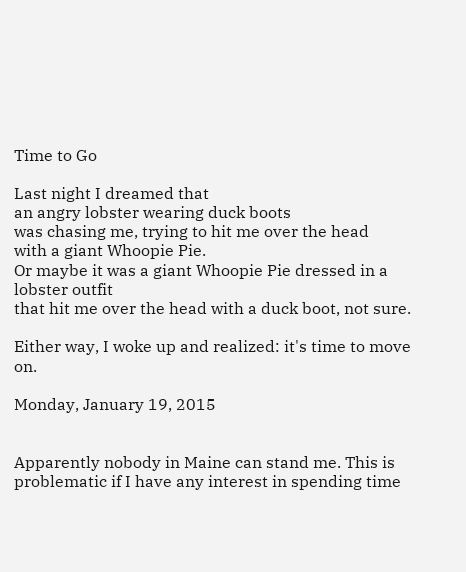Time to Go

Last night I dreamed that
an angry lobster wearing duck boots
was chasing me, trying to hit me over the head
with a giant Whoopie Pie.
Or maybe it was a giant Whoopie Pie dressed in a lobster outfit
that hit me over the head with a duck boot, not sure.

Either way, I woke up and realized: it's time to move on.

Monday, January 19, 2015


Apparently nobody in Maine can stand me. This is problematic if I have any interest in spending time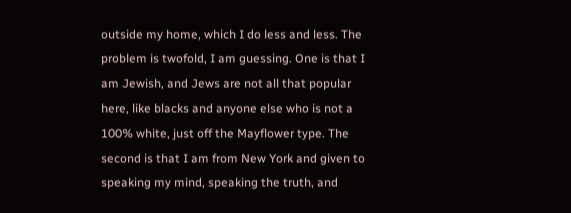outside my home, which I do less and less. The problem is twofold, I am guessing. One is that I am Jewish, and Jews are not all that popular here, like blacks and anyone else who is not a 100% white, just off the Mayflower type. The second is that I am from New York and given to speaking my mind, speaking the truth, and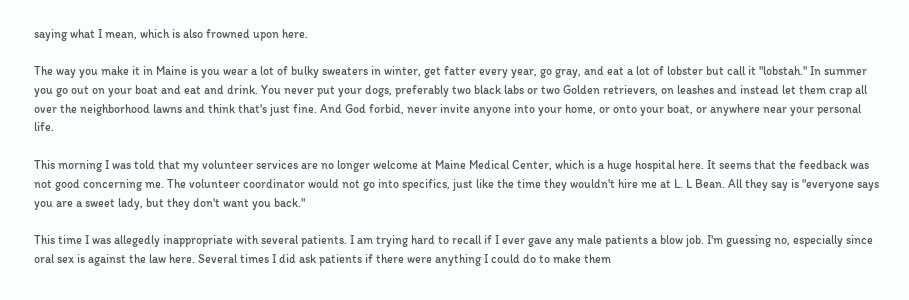saying what I mean, which is also frowned upon here.

The way you make it in Maine is you wear a lot of bulky sweaters in winter, get fatter every year, go gray, and eat a lot of lobster but call it "lobstah." In summer you go out on your boat and eat and drink. You never put your dogs, preferably two black labs or two Golden retrievers, on leashes and instead let them crap all over the neighborhood lawns and think that's just fine. And God forbid, never invite anyone into your home, or onto your boat, or anywhere near your personal life.

This morning I was told that my volunteer services are no longer welcome at Maine Medical Center, which is a huge hospital here. It seems that the feedback was not good concerning me. The volunteer coordinator would not go into specifics, just like the time they wouldn't hire me at L. L Bean. All they say is "everyone says you are a sweet lady, but they don't want you back."

This time I was allegedly inappropriate with several patients. I am trying hard to recall if I ever gave any male patients a blow job. I'm guessing no, especially since oral sex is against the law here. Several times I did ask patients if there were anything I could do to make them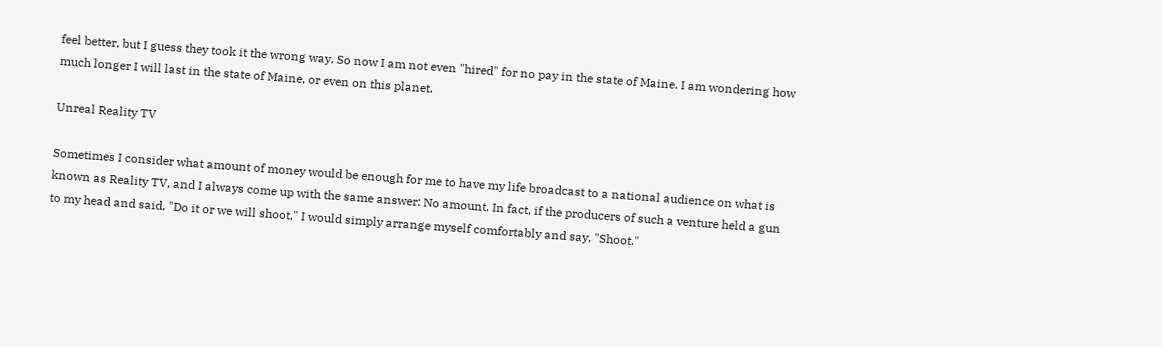feel better, but I guess they took it the wrong way. So now I am not even "hired" for no pay in the state of Maine. I am wondering how much longer I will last in the state of Maine, or even on this planet.

Unreal Reality TV

Sometimes I consider what amount of money would be enough for me to have my life broadcast to a national audience on what is known as Reality TV, and I always come up with the same answer: No amount. In fact, if the producers of such a venture held a gun to my head and said, "Do it or we will shoot," I would simply arrange myself comfortably and say, "Shoot."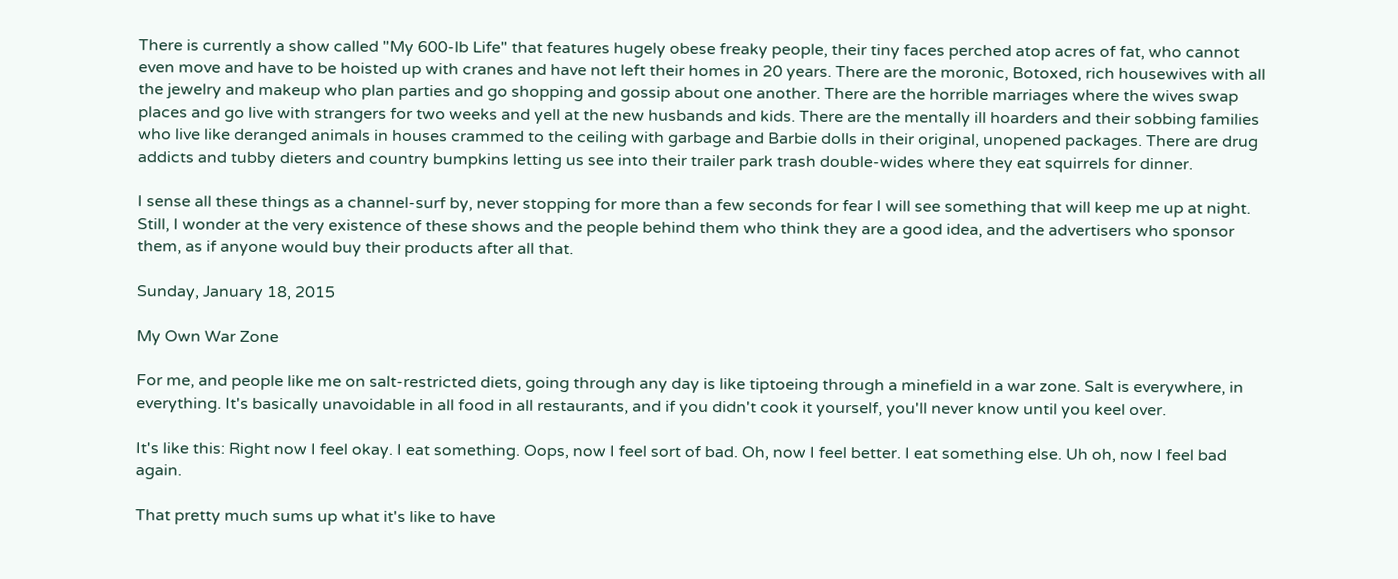There is currently a show called "My 600-lb Life" that features hugely obese freaky people, their tiny faces perched atop acres of fat, who cannot even move and have to be hoisted up with cranes and have not left their homes in 20 years. There are the moronic, Botoxed, rich housewives with all the jewelry and makeup who plan parties and go shopping and gossip about one another. There are the horrible marriages where the wives swap places and go live with strangers for two weeks and yell at the new husbands and kids. There are the mentally ill hoarders and their sobbing families who live like deranged animals in houses crammed to the ceiling with garbage and Barbie dolls in their original, unopened packages. There are drug addicts and tubby dieters and country bumpkins letting us see into their trailer park trash double-wides where they eat squirrels for dinner.

I sense all these things as a channel-surf by, never stopping for more than a few seconds for fear I will see something that will keep me up at night. Still, I wonder at the very existence of these shows and the people behind them who think they are a good idea, and the advertisers who sponsor them, as if anyone would buy their products after all that.

Sunday, January 18, 2015

My Own War Zone

For me, and people like me on salt-restricted diets, going through any day is like tiptoeing through a minefield in a war zone. Salt is everywhere, in everything. It's basically unavoidable in all food in all restaurants, and if you didn't cook it yourself, you'll never know until you keel over.

It's like this: Right now I feel okay. I eat something. Oops, now I feel sort of bad. Oh, now I feel better. I eat something else. Uh oh, now I feel bad again.

That pretty much sums up what it's like to have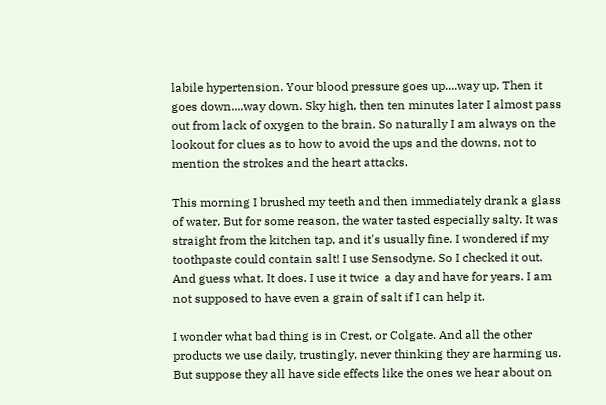labile hypertension. Your blood pressure goes up....way up. Then it goes down....way down. Sky high, then ten minutes later I almost pass out from lack of oxygen to the brain. So naturally I am always on the lookout for clues as to how to avoid the ups and the downs, not to mention the strokes and the heart attacks.

This morning I brushed my teeth and then immediately drank a glass of water. But for some reason, the water tasted especially salty. It was straight from the kitchen tap, and it's usually fine. I wondered if my toothpaste could contain salt! I use Sensodyne. So I checked it out. And guess what. It does. I use it twice  a day and have for years. I am not supposed to have even a grain of salt if I can help it.

I wonder what bad thing is in Crest, or Colgate. And all the other products we use daily, trustingly, never thinking they are harming us. But suppose they all have side effects like the ones we hear about on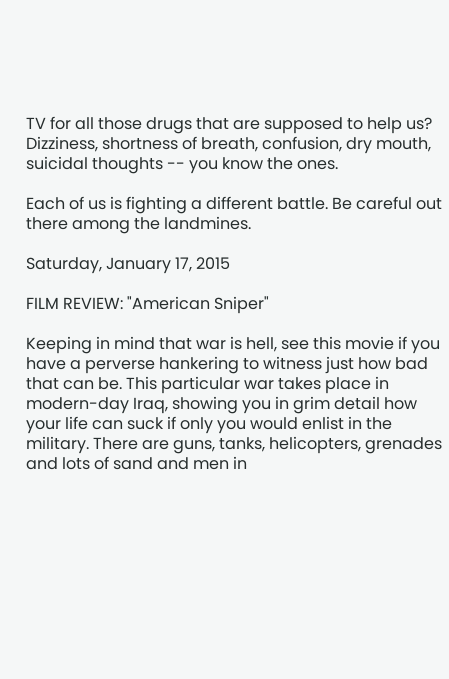TV for all those drugs that are supposed to help us? Dizziness, shortness of breath, confusion, dry mouth, suicidal thoughts -- you know the ones.

Each of us is fighting a different battle. Be careful out there among the landmines.

Saturday, January 17, 2015

FILM REVIEW: "American Sniper"

Keeping in mind that war is hell, see this movie if you have a perverse hankering to witness just how bad that can be. This particular war takes place in modern-day Iraq, showing you in grim detail how your life can suck if only you would enlist in the military. There are guns, tanks, helicopters, grenades and lots of sand and men in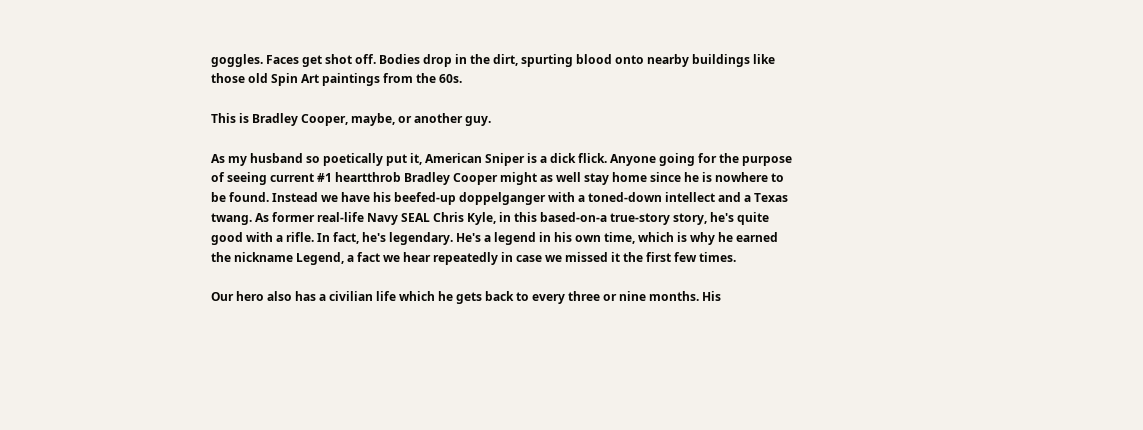goggles. Faces get shot off. Bodies drop in the dirt, spurting blood onto nearby buildings like those old Spin Art paintings from the 60s.

This is Bradley Cooper, maybe, or another guy.

As my husband so poetically put it, American Sniper is a dick flick. Anyone going for the purpose of seeing current #1 heartthrob Bradley Cooper might as well stay home since he is nowhere to be found. Instead we have his beefed-up doppelganger with a toned-down intellect and a Texas twang. As former real-life Navy SEAL Chris Kyle, in this based-on-a true-story story, he's quite good with a rifle. In fact, he's legendary. He's a legend in his own time, which is why he earned the nickname Legend, a fact we hear repeatedly in case we missed it the first few times.

Our hero also has a civilian life which he gets back to every three or nine months. His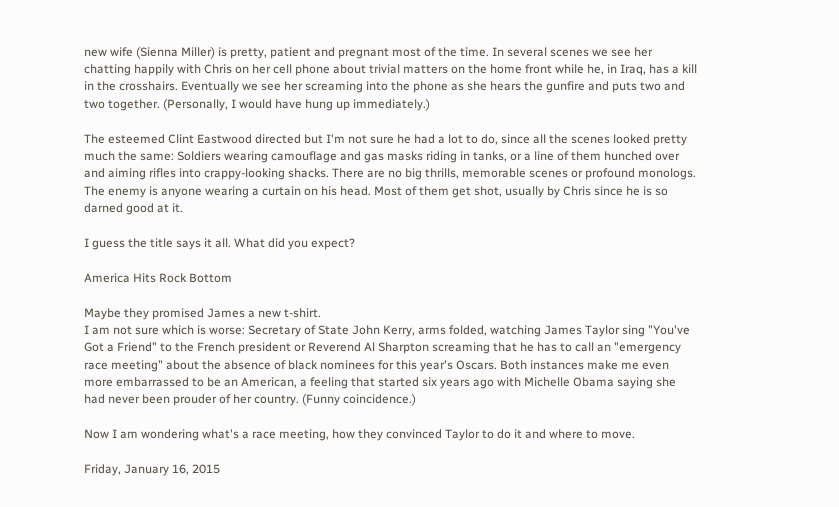new wife (Sienna Miller) is pretty, patient and pregnant most of the time. In several scenes we see her chatting happily with Chris on her cell phone about trivial matters on the home front while he, in Iraq, has a kill in the crosshairs. Eventually we see her screaming into the phone as she hears the gunfire and puts two and two together. (Personally, I would have hung up immediately.)

The esteemed Clint Eastwood directed but I'm not sure he had a lot to do, since all the scenes looked pretty much the same: Soldiers wearing camouflage and gas masks riding in tanks, or a line of them hunched over and aiming rifles into crappy-looking shacks. There are no big thrills, memorable scenes or profound monologs. The enemy is anyone wearing a curtain on his head. Most of them get shot, usually by Chris since he is so darned good at it.

I guess the title says it all. What did you expect?

America Hits Rock Bottom

Maybe they promised James a new t-shirt.
I am not sure which is worse: Secretary of State John Kerry, arms folded, watching James Taylor sing "You've Got a Friend" to the French president or Reverend Al Sharpton screaming that he has to call an "emergency race meeting" about the absence of black nominees for this year's Oscars. Both instances make me even more embarrassed to be an American, a feeling that started six years ago with Michelle Obama saying she had never been prouder of her country. (Funny coincidence.)

Now I am wondering what's a race meeting, how they convinced Taylor to do it and where to move.

Friday, January 16, 2015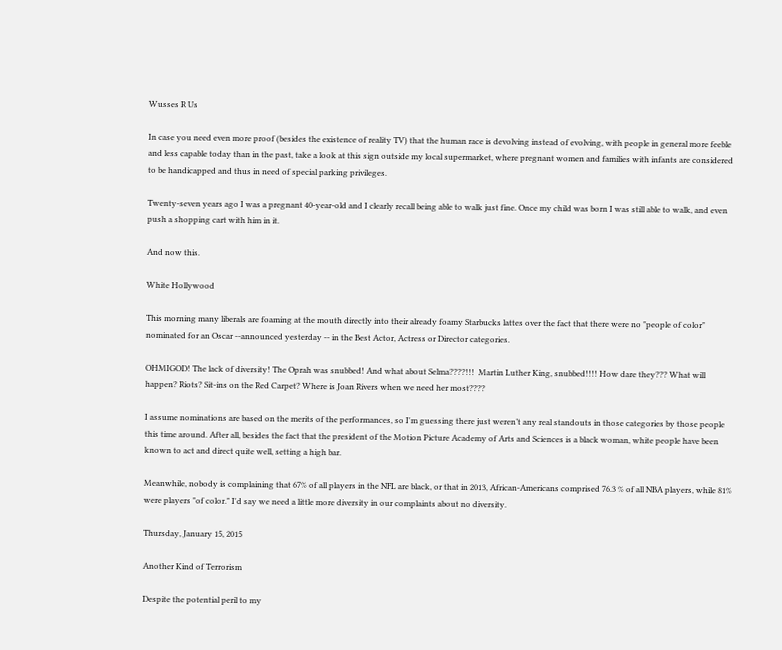Wusses R Us

In case you need even more proof (besides the existence of reality TV) that the human race is devolving instead of evolving, with people in general more feeble and less capable today than in the past, take a look at this sign outside my local supermarket, where pregnant women and families with infants are considered to be handicapped and thus in need of special parking privileges.

Twenty-seven years ago I was a pregnant 40-year-old and I clearly recall being able to walk just fine. Once my child was born I was still able to walk, and even push a shopping cart with him in it.

And now this.

White Hollywood

This morning many liberals are foaming at the mouth directly into their already foamy Starbucks lattes over the fact that there were no "people of color" nominated for an Oscar --announced yesterday -- in the Best Actor, Actress or Director categories.

OHMIGOD! The lack of diversity! The Oprah was snubbed! And what about Selma????!!!  Martin Luther King, snubbed!!!! How dare they??? What will happen? Riots? Sit-ins on the Red Carpet? Where is Joan Rivers when we need her most????

I assume nominations are based on the merits of the performances, so I'm guessing there just weren’t any real standouts in those categories by those people this time around. After all, besides the fact that the president of the Motion Picture Academy of Arts and Sciences is a black woman, white people have been known to act and direct quite well, setting a high bar.

Meanwhile, nobody is complaining that 67% of all players in the NFL are black, or that in 2013, African-Americans comprised 76.3 % of all NBA players, while 81% were players "of color." I'd say we need a little more diversity in our complaints about no diversity.

Thursday, January 15, 2015

Another Kind of Terrorism

Despite the potential peril to my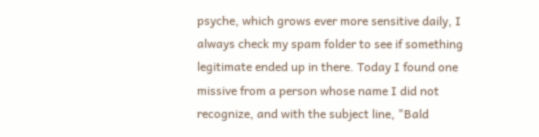psyche, which grows ever more sensitive daily, I always check my spam folder to see if something legitimate ended up in there. Today I found one missive from a person whose name I did not recognize, and with the subject line, "Bald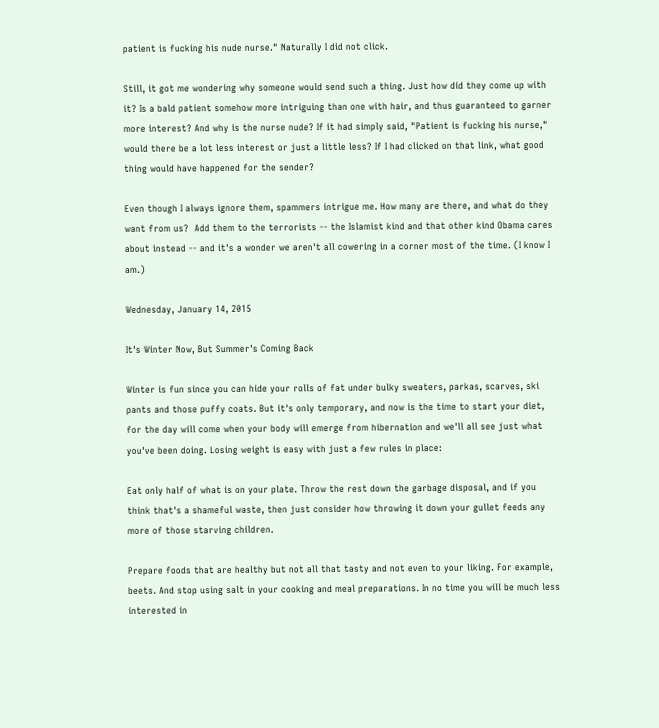patient is fucking his nude nurse." Naturally I did not click.

Still, it got me wondering why someone would send such a thing. Just how did they come up with it? Is a bald patient somehow more intriguing than one with hair, and thus guaranteed to garner more interest? And why is the nurse nude? If it had simply said, "Patient is fucking his nurse," would there be a lot less interest or just a little less? If I had clicked on that link, what good thing would have happened for the sender?

Even though I always ignore them, spammers intrigue me. How many are there, and what do they want from us?  Add them to the terrorists -- the Islamist kind and that other kind Obama cares about instead -- and it's a wonder we aren't all cowering in a corner most of the time. (I know I am.)

Wednesday, January 14, 2015

It's Winter Now, But Summer's Coming Back

Winter is fun since you can hide your rolls of fat under bulky sweaters, parkas, scarves, ski pants and those puffy coats. But it's only temporary, and now is the time to start your diet, for the day will come when your body will emerge from hibernation and we'll all see just what you've been doing. Losing weight is easy with just a few rules in place:

Eat only half of what is on your plate. Throw the rest down the garbage disposal, and if you think that's a shameful waste, then just consider how throwing it down your gullet feeds any more of those starving children.

Prepare foods that are healthy but not all that tasty and not even to your liking. For example, beets. And stop using salt in your cooking and meal preparations. In no time you will be much less interested in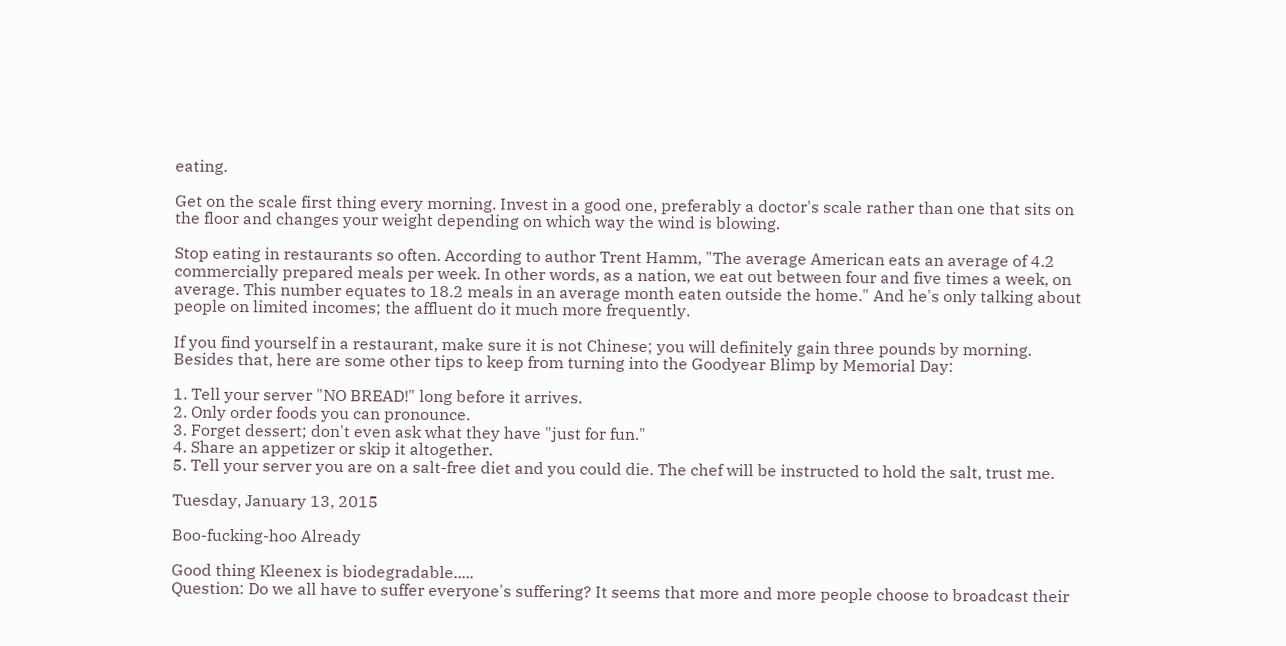eating.

Get on the scale first thing every morning. Invest in a good one, preferably a doctor's scale rather than one that sits on the floor and changes your weight depending on which way the wind is blowing.

Stop eating in restaurants so often. According to author Trent Hamm, "The average American eats an average of 4.2 commercially prepared meals per week. In other words, as a nation, we eat out between four and five times a week, on average. This number equates to 18.2 meals in an average month eaten outside the home." And he's only talking about people on limited incomes; the affluent do it much more frequently.

If you find yourself in a restaurant, make sure it is not Chinese; you will definitely gain three pounds by morning. Besides that, here are some other tips to keep from turning into the Goodyear Blimp by Memorial Day:

1. Tell your server "NO BREAD!" long before it arrives.
2. Only order foods you can pronounce.
3. Forget dessert; don't even ask what they have "just for fun."
4. Share an appetizer or skip it altogether.
5. Tell your server you are on a salt-free diet and you could die. The chef will be instructed to hold the salt, trust me.

Tuesday, January 13, 2015

Boo-fucking-hoo Already

Good thing Kleenex is biodegradable.....
Question: Do we all have to suffer everyone's suffering? It seems that more and more people choose to broadcast their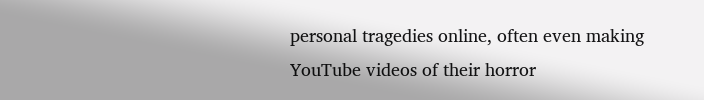personal tragedies online, often even making YouTube videos of their horror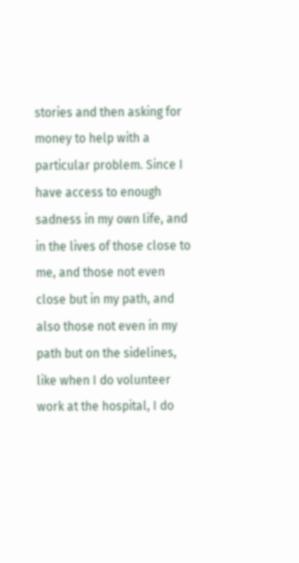stories and then asking for money to help with a particular problem. Since I have access to enough sadness in my own life, and in the lives of those close to me, and those not even close but in my path, and also those not even in my path but on the sidelines, like when I do volunteer work at the hospital, I do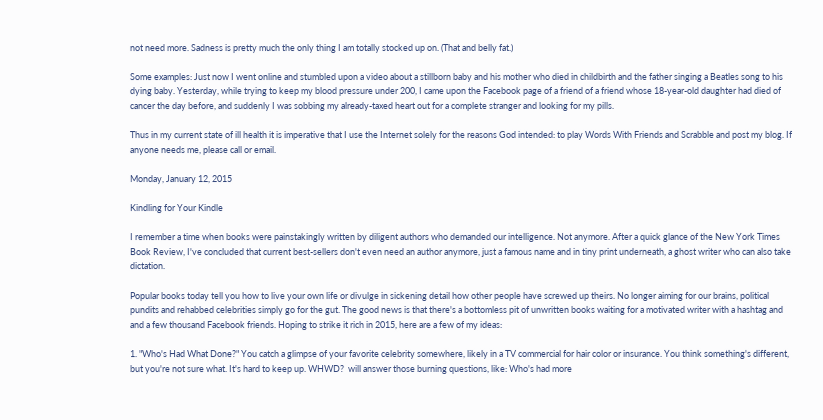not need more. Sadness is pretty much the only thing I am totally stocked up on. (That and belly fat.)

Some examples: Just now I went online and stumbled upon a video about a stillborn baby and his mother who died in childbirth and the father singing a Beatles song to his dying baby. Yesterday, while trying to keep my blood pressure under 200, I came upon the Facebook page of a friend of a friend whose 18-year-old daughter had died of cancer the day before, and suddenly I was sobbing my already-taxed heart out for a complete stranger and looking for my pills.

Thus in my current state of ill health it is imperative that I use the Internet solely for the reasons God intended: to play Words With Friends and Scrabble and post my blog. If anyone needs me, please call or email.

Monday, January 12, 2015

Kindling for Your Kindle

I remember a time when books were painstakingly written by diligent authors who demanded our intelligence. Not anymore. After a quick glance of the New York Times Book Review, I've concluded that current best-sellers don't even need an author anymore, just a famous name and in tiny print underneath, a ghost writer who can also take dictation.

Popular books today tell you how to live your own life or divulge in sickening detail how other people have screwed up theirs. No longer aiming for our brains, political pundits and rehabbed celebrities simply go for the gut. The good news is that there's a bottomless pit of unwritten books waiting for a motivated writer with a hashtag and and a few thousand Facebook friends. Hoping to strike it rich in 2015, here are a few of my ideas:

1. "Who's Had What Done?" You catch a glimpse of your favorite celebrity somewhere, likely in a TV commercial for hair color or insurance. You think something's different, but you're not sure what. It's hard to keep up. WHWD?  will answer those burning questions, like: Who's had more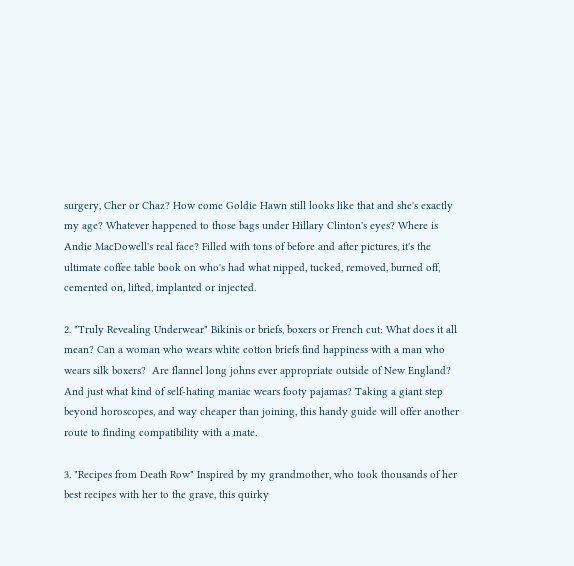surgery, Cher or Chaz? How come Goldie Hawn still looks like that and she's exactly my age? Whatever happened to those bags under Hillary Clinton's eyes? Where is  Andie MacDowell's real face? Filled with tons of before and after pictures, it's the ultimate coffee table book on who's had what nipped, tucked, removed, burned off, cemented on, lifted, implanted or injected.

2. "Truly Revealing Underwear" Bikinis or briefs, boxers or French cut: What does it all mean? Can a woman who wears white cotton briefs find happiness with a man who wears silk boxers?  Are flannel long johns ever appropriate outside of New England? And just what kind of self-hating maniac wears footy pajamas? Taking a giant step beyond horoscopes, and way cheaper than joining, this handy guide will offer another route to finding compatibility with a mate.

3. "Recipes from Death Row" Inspired by my grandmother, who took thousands of her best recipes with her to the grave, this quirky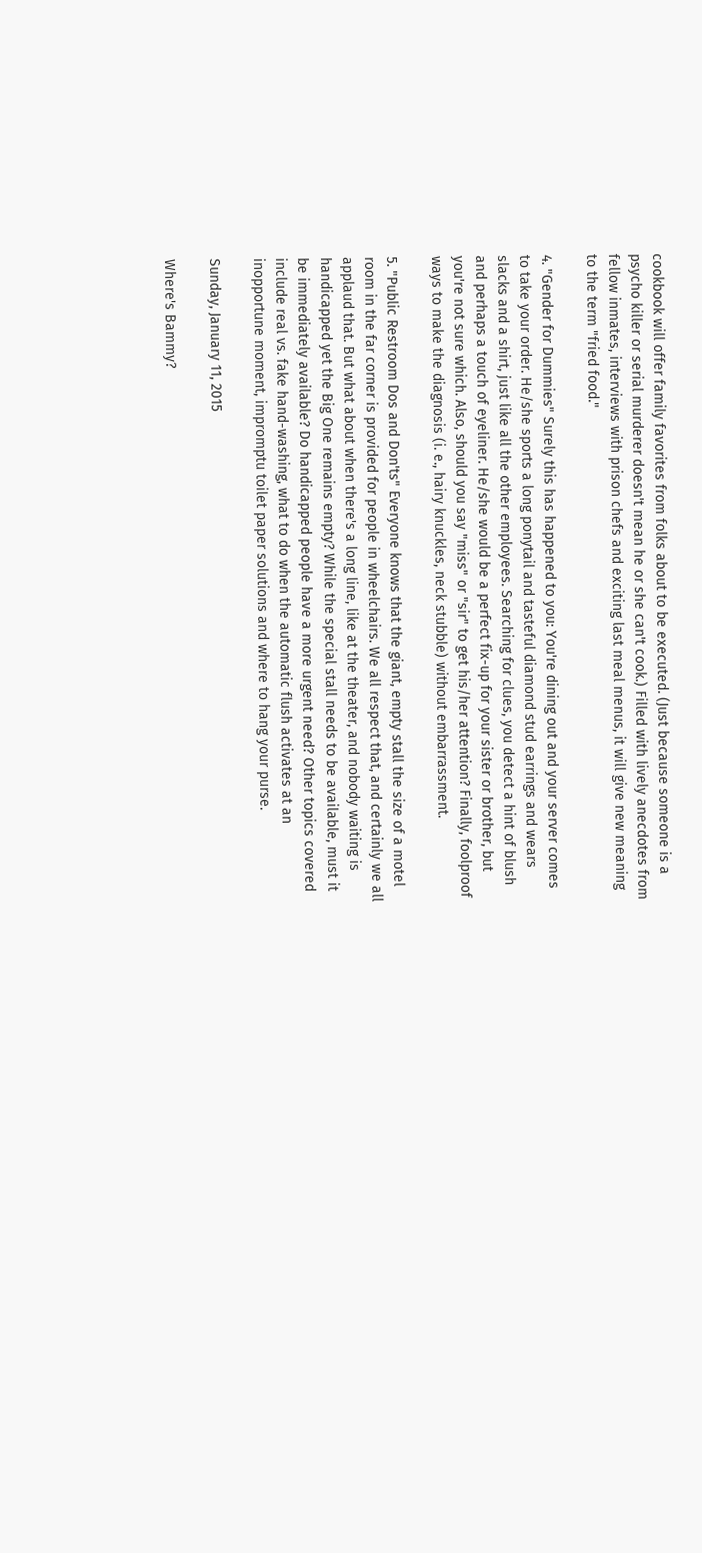cookbook will offer family favorites from folks about to be executed. (Just because someone is a psycho killer or serial murderer doesn't mean he or she can't cook.) Filled with lively anecdotes from fellow inmates, interviews with prison chefs and exciting last meal menus, it will give new meaning to the term "fried food."

4. "Gender for Dummies" Surely this has happened to you: You're dining out and your server comes to take your order. He/she sports a long ponytail and tasteful diamond stud earrings and wears slacks and a shirt, just like all the other employees. Searching for clues, you detect a hint of blush and perhaps a touch of eyeliner. He/she would be a perfect fix-up for your sister or brother, but you're not sure which. Also, should you say "miss" or "sir" to get his/her attention? Finally, foolproof ways to make the diagnosis (i. e., hairy knuckles, neck stubble) without embarrassment.

5. "Public Restroom Dos and Don'ts" Everyone knows that the giant, empty stall the size of a motel room in the far corner is provided for people in wheelchairs. We all respect that, and certainly we all applaud that. But what about when there's a long line, like at the theater, and nobody waiting is handicapped yet the Big One remains empty? While the special stall needs to be available, must it be immediately available? Do handicapped people have a more urgent need? Other topics covered include real vs. fake hand-washing, what to do when the automatic flush activates at an inopportune moment, impromptu toilet paper solutions and where to hang your purse.

Sunday, January 11, 2015

Where's Bammy?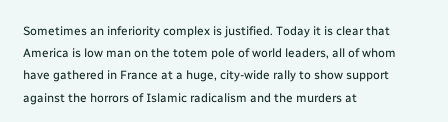Sometimes an inferiority complex is justified. Today it is clear that America is low man on the totem pole of world leaders, all of whom have gathered in France at a huge, city-wide rally to show support against the horrors of Islamic radicalism and the murders at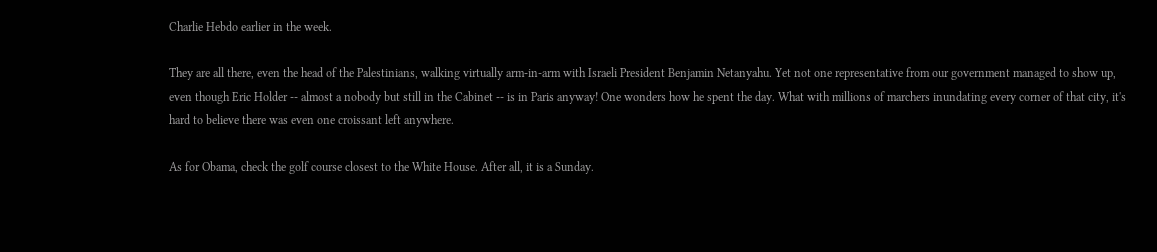Charlie Hebdo earlier in the week.

They are all there, even the head of the Palestinians, walking virtually arm-in-arm with Israeli President Benjamin Netanyahu. Yet not one representative from our government managed to show up, even though Eric Holder -- almost a nobody but still in the Cabinet -- is in Paris anyway! One wonders how he spent the day. What with millions of marchers inundating every corner of that city, it's hard to believe there was even one croissant left anywhere.

As for Obama, check the golf course closest to the White House. After all, it is a Sunday.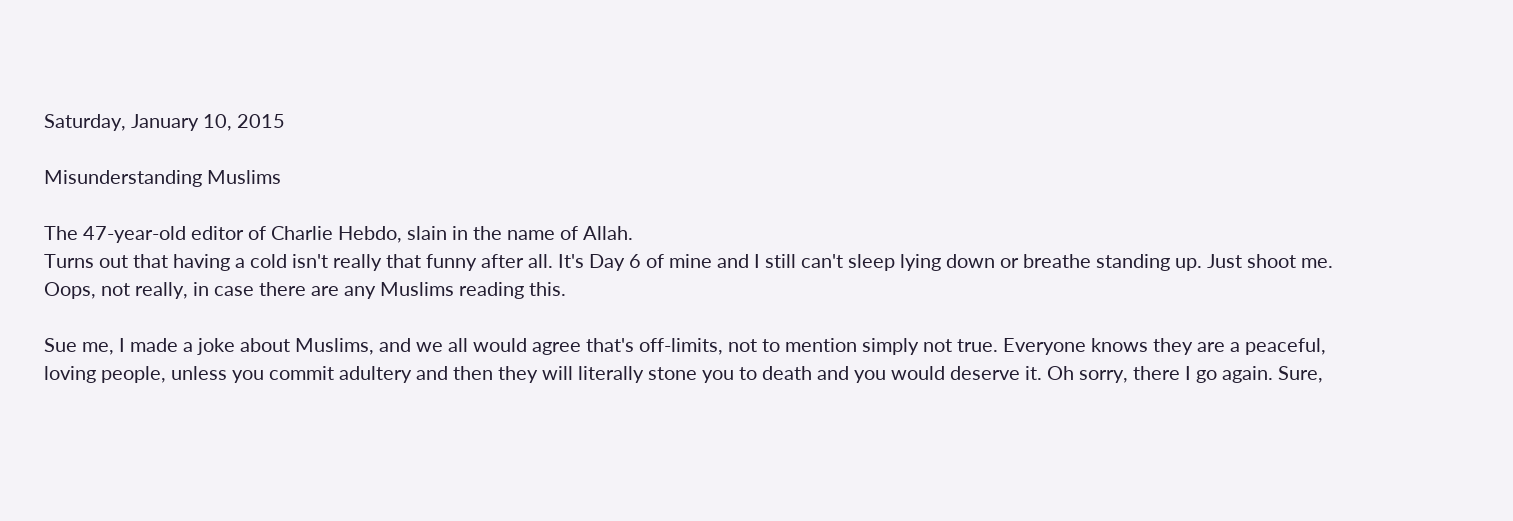Saturday, January 10, 2015

Misunderstanding Muslims

The 47-year-old editor of Charlie Hebdo, slain in the name of Allah.
Turns out that having a cold isn't really that funny after all. It's Day 6 of mine and I still can't sleep lying down or breathe standing up. Just shoot me. Oops, not really, in case there are any Muslims reading this.

Sue me, I made a joke about Muslims, and we all would agree that's off-limits, not to mention simply not true. Everyone knows they are a peaceful, loving people, unless you commit adultery and then they will literally stone you to death and you would deserve it. Oh sorry, there I go again. Sure,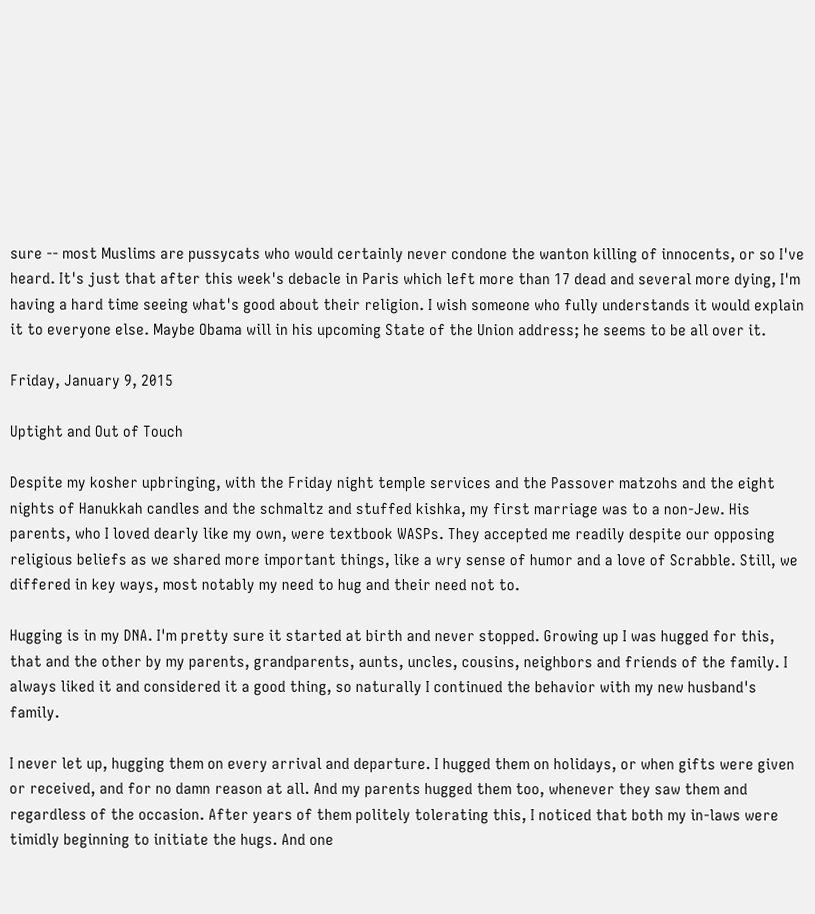sure -- most Muslims are pussycats who would certainly never condone the wanton killing of innocents, or so I've heard. It's just that after this week's debacle in Paris which left more than 17 dead and several more dying, I'm having a hard time seeing what's good about their religion. I wish someone who fully understands it would explain it to everyone else. Maybe Obama will in his upcoming State of the Union address; he seems to be all over it.

Friday, January 9, 2015

Uptight and Out of Touch

Despite my kosher upbringing, with the Friday night temple services and the Passover matzohs and the eight nights of Hanukkah candles and the schmaltz and stuffed kishka, my first marriage was to a non-Jew. His parents, who I loved dearly like my own, were textbook WASPs. They accepted me readily despite our opposing religious beliefs as we shared more important things, like a wry sense of humor and a love of Scrabble. Still, we differed in key ways, most notably my need to hug and their need not to.

Hugging is in my DNA. I'm pretty sure it started at birth and never stopped. Growing up I was hugged for this, that and the other by my parents, grandparents, aunts, uncles, cousins, neighbors and friends of the family. I always liked it and considered it a good thing, so naturally I continued the behavior with my new husband's family.

I never let up, hugging them on every arrival and departure. I hugged them on holidays, or when gifts were given or received, and for no damn reason at all. And my parents hugged them too, whenever they saw them and regardless of the occasion. After years of them politely tolerating this, I noticed that both my in-laws were timidly beginning to initiate the hugs. And one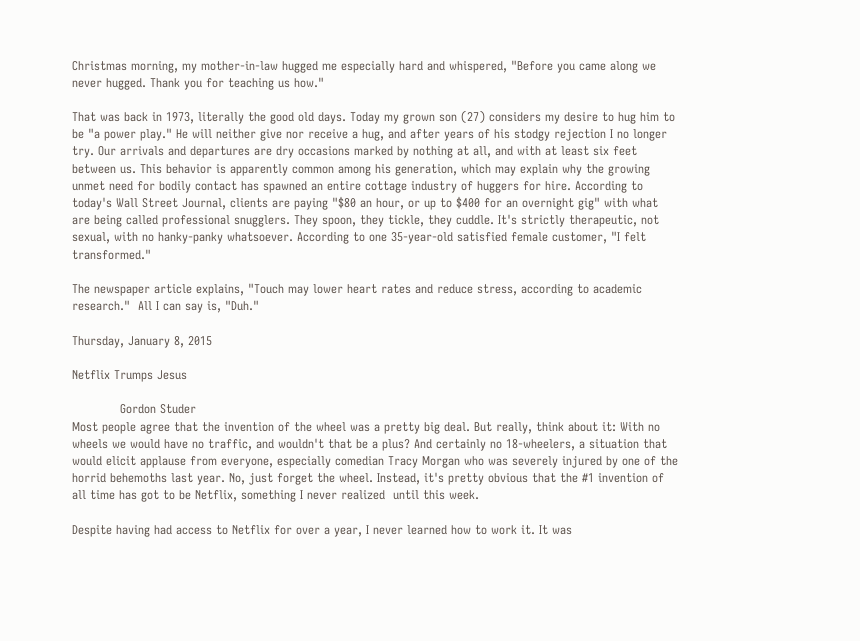Christmas morning, my mother-in-law hugged me especially hard and whispered, "Before you came along we never hugged. Thank you for teaching us how."

That was back in 1973, literally the good old days. Today my grown son (27) considers my desire to hug him to be "a power play." He will neither give nor receive a hug, and after years of his stodgy rejection I no longer try. Our arrivals and departures are dry occasions marked by nothing at all, and with at least six feet between us. This behavior is apparently common among his generation, which may explain why the growing unmet need for bodily contact has spawned an entire cottage industry of huggers for hire. According to today's Wall Street Journal, clients are paying "$80 an hour, or up to $400 for an overnight gig" with what are being called professional snugglers. They spoon, they tickle, they cuddle. It's strictly therapeutic, not sexual, with no hanky-panky whatsoever. According to one 35-year-old satisfied female customer, "I felt transformed."

The newspaper article explains, "Touch may lower heart rates and reduce stress, according to academic research."  All I can say is, "Duh."

Thursday, January 8, 2015

Netflix Trumps Jesus

            Gordon Studer
Most people agree that the invention of the wheel was a pretty big deal. But really, think about it: With no wheels we would have no traffic, and wouldn't that be a plus? And certainly no 18-wheelers, a situation that would elicit applause from everyone, especially comedian Tracy Morgan who was severely injured by one of the horrid behemoths last year. No, just forget the wheel. Instead, it's pretty obvious that the #1 invention of all time has got to be Netflix, something I never realized  until this week.

Despite having had access to Netflix for over a year, I never learned how to work it. It was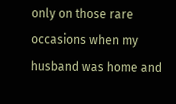only on those rare occasions when my husband was home and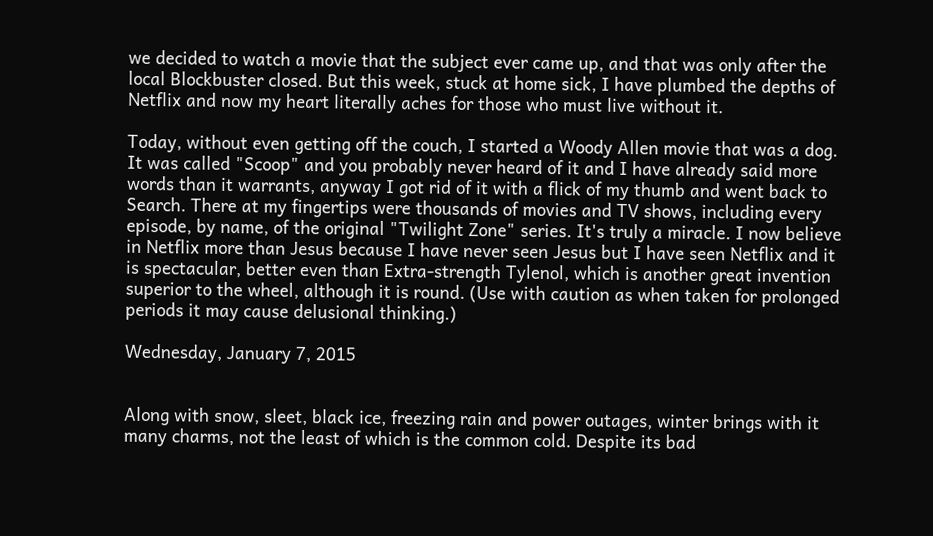we decided to watch a movie that the subject ever came up, and that was only after the local Blockbuster closed. But this week, stuck at home sick, I have plumbed the depths of Netflix and now my heart literally aches for those who must live without it.

Today, without even getting off the couch, I started a Woody Allen movie that was a dog. It was called "Scoop" and you probably never heard of it and I have already said more words than it warrants, anyway I got rid of it with a flick of my thumb and went back to Search. There at my fingertips were thousands of movies and TV shows, including every episode, by name, of the original "Twilight Zone" series. It's truly a miracle. I now believe in Netflix more than Jesus because I have never seen Jesus but I have seen Netflix and it is spectacular, better even than Extra-strength Tylenol, which is another great invention superior to the wheel, although it is round. (Use with caution as when taken for prolonged periods it may cause delusional thinking.)

Wednesday, January 7, 2015


Along with snow, sleet, black ice, freezing rain and power outages, winter brings with it many charms, not the least of which is the common cold. Despite its bad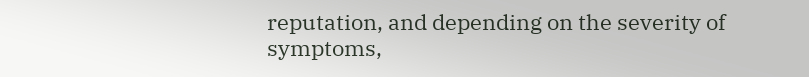reputation, and depending on the severity of symptoms,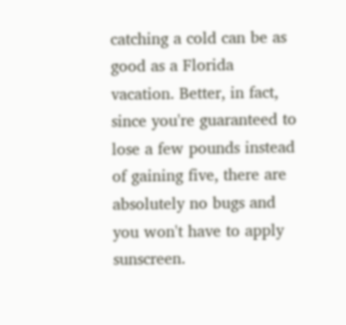catching a cold can be as good as a Florida vacation. Better, in fact, since you're guaranteed to lose a few pounds instead of gaining five, there are absolutely no bugs and you won't have to apply sunscreen.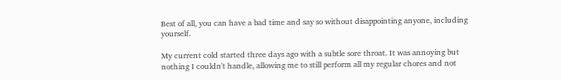Best of all, you can have a bad time and say so without disappointing anyone, including yourself.

My current cold started three days ago with a subtle sore throat. It was annoying but nothing I couldn't handle, allowing me to still perform all my regular chores and not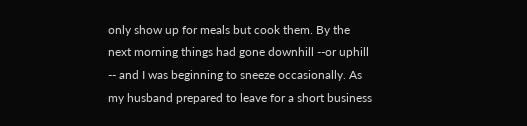only show up for meals but cook them. By the next morning things had gone downhill --or uphill -- and I was beginning to sneeze occasionally. As my husband prepared to leave for a short business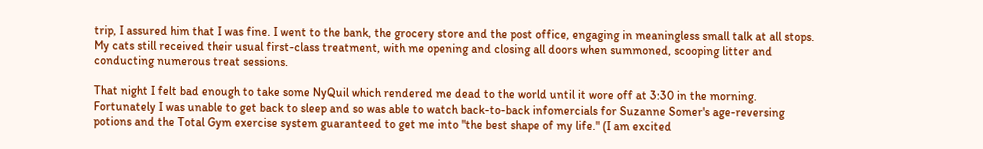trip, I assured him that I was fine. I went to the bank, the grocery store and the post office, engaging in meaningless small talk at all stops. My cats still received their usual first-class treatment, with me opening and closing all doors when summoned, scooping litter and conducting numerous treat sessions.

That night I felt bad enough to take some NyQuil which rendered me dead to the world until it wore off at 3:30 in the morning. Fortunately I was unable to get back to sleep and so was able to watch back-to-back infomercials for Suzanne Somer's age-reversing potions and the Total Gym exercise system guaranteed to get me into "the best shape of my life." (I am excited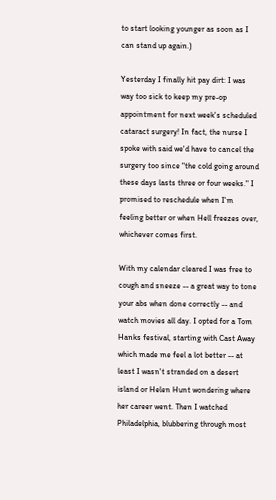to start looking younger as soon as I can stand up again.)

Yesterday I finally hit pay dirt: I was way too sick to keep my pre-op appointment for next week's scheduled cataract surgery! In fact, the nurse I spoke with said we'd have to cancel the surgery too since "the cold going around these days lasts three or four weeks." I promised to reschedule when I'm feeling better or when Hell freezes over, whichever comes first.

With my calendar cleared I was free to cough and sneeze -- a great way to tone your abs when done correctly -- and watch movies all day. I opted for a Tom Hanks festival, starting with Cast Away which made me feel a lot better -- at least I wasn't stranded on a desert island or Helen Hunt wondering where her career went. Then I watched Philadelphia, blubbering through most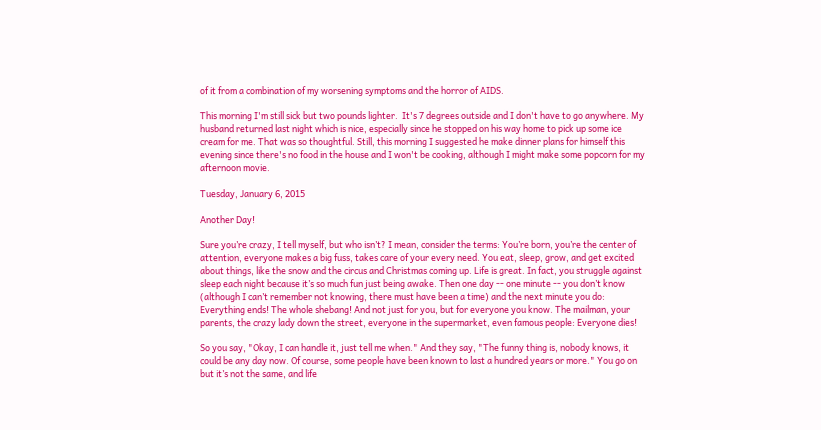of it from a combination of my worsening symptoms and the horror of AIDS.

This morning I'm still sick but two pounds lighter.  It's 7 degrees outside and I don't have to go anywhere. My husband returned last night which is nice, especially since he stopped on his way home to pick up some ice cream for me. That was so thoughtful. Still, this morning I suggested he make dinner plans for himself this evening since there's no food in the house and I won't be cooking, although I might make some popcorn for my afternoon movie.

Tuesday, January 6, 2015

Another Day!

Sure you’re crazy, I tell myself, but who isn’t? I mean, consider the terms: You’re born, you’re the center of attention, everyone makes a big fuss, takes care of your every need. You eat, sleep, grow, and get excited about things, like the snow and the circus and Christmas coming up. Life is great. In fact, you struggle against sleep each night because it’s so much fun just being awake. Then one day -- one minute -- you don’t know (although I can’t remember not knowing, there must have been a time) and the next minute you do: Everything ends! The whole shebang! And not just for you, but for everyone you know. The mailman, your parents, the crazy lady down the street, everyone in the supermarket, even famous people: Everyone dies!

So you say, "Okay, I can handle it, just tell me when." And they say, "The funny thing is, nobody knows, it could be any day now. Of course, some people have been known to last a hundred years or more." You go on but it’s not the same, and life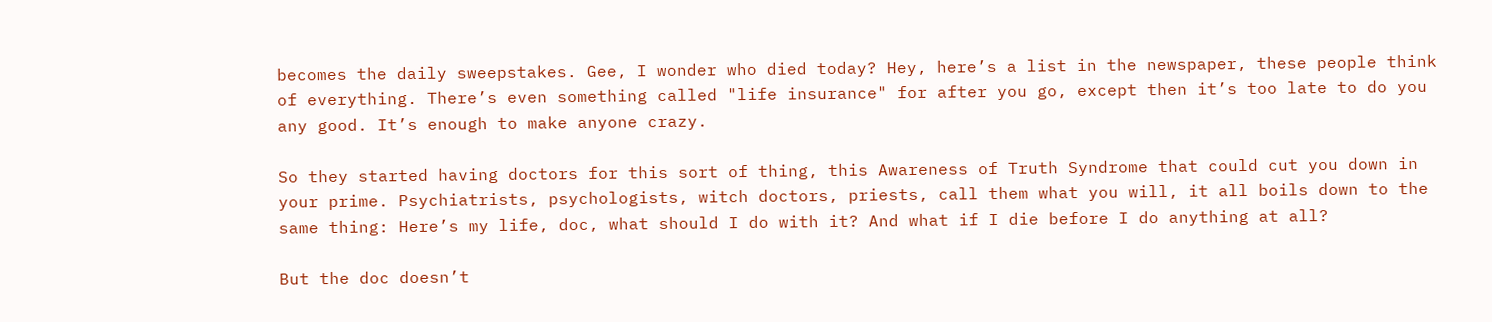becomes the daily sweepstakes. Gee, I wonder who died today? Hey, here’s a list in the newspaper, these people think of everything. There’s even something called "life insurance" for after you go, except then it’s too late to do you any good. It’s enough to make anyone crazy.

So they started having doctors for this sort of thing, this Awareness of Truth Syndrome that could cut you down in your prime. Psychiatrists, psychologists, witch doctors, priests, call them what you will, it all boils down to the same thing: Here’s my life, doc, what should I do with it? And what if I die before I do anything at all?

But the doc doesn’t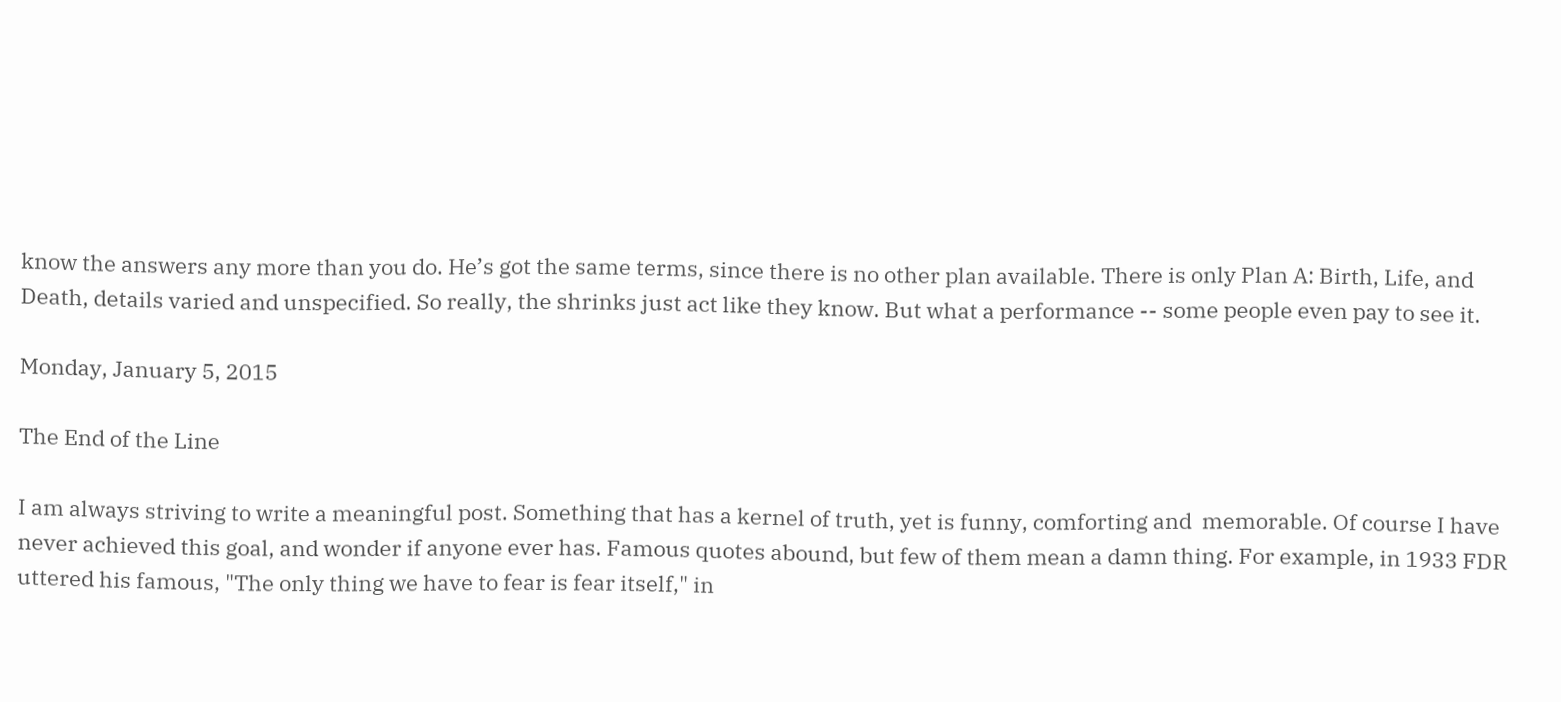know the answers any more than you do. He’s got the same terms, since there is no other plan available. There is only Plan A: Birth, Life, and Death, details varied and unspecified. So really, the shrinks just act like they know. But what a performance -- some people even pay to see it.

Monday, January 5, 2015

The End of the Line

I am always striving to write a meaningful post. Something that has a kernel of truth, yet is funny, comforting and  memorable. Of course I have never achieved this goal, and wonder if anyone ever has. Famous quotes abound, but few of them mean a damn thing. For example, in 1933 FDR uttered his famous, "The only thing we have to fear is fear itself," in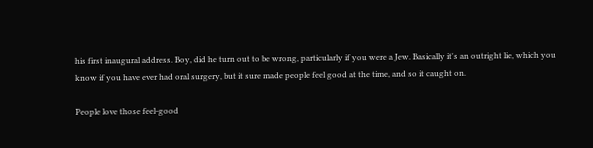his first inaugural address. Boy, did he turn out to be wrong, particularly if you were a Jew. Basically it's an outright lie, which you know if you have ever had oral surgery, but it sure made people feel good at the time, and so it caught on.

People love those feel-good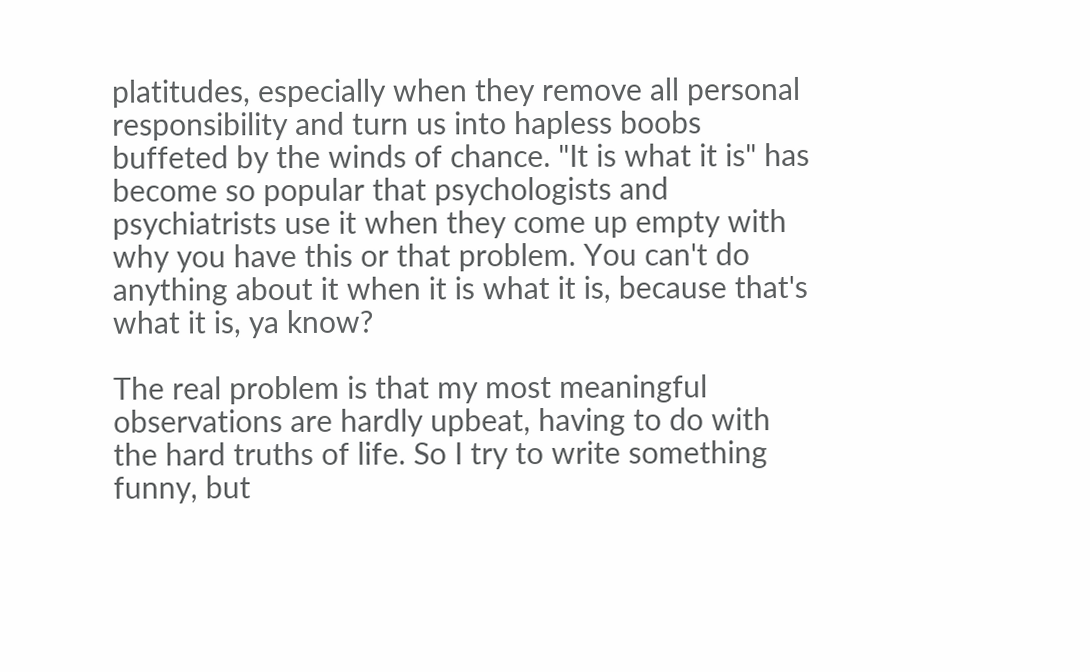platitudes, especially when they remove all personal responsibility and turn us into hapless boobs buffeted by the winds of chance. "It is what it is" has become so popular that psychologists and psychiatrists use it when they come up empty with why you have this or that problem. You can't do anything about it when it is what it is, because that's what it is, ya know?

The real problem is that my most meaningful observations are hardly upbeat, having to do with the hard truths of life. So I try to write something funny, but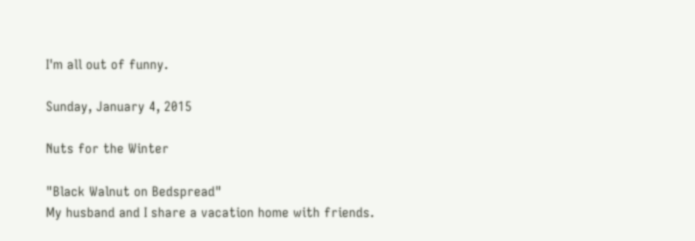I'm all out of funny.

Sunday, January 4, 2015

Nuts for the Winter

"Black Walnut on Bedspread"
My husband and I share a vacation home with friends.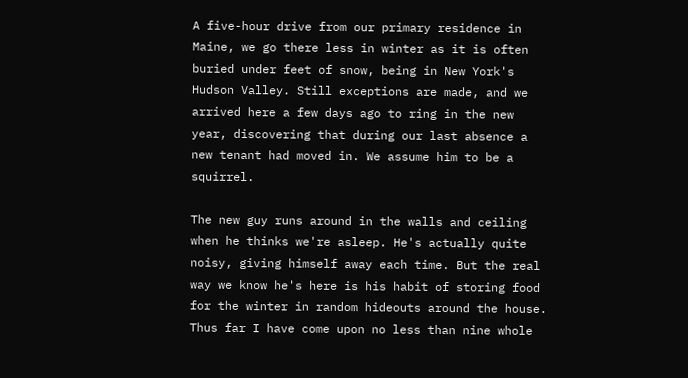A five-hour drive from our primary residence in Maine, we go there less in winter as it is often buried under feet of snow, being in New York's Hudson Valley. Still exceptions are made, and we arrived here a few days ago to ring in the new year, discovering that during our last absence a new tenant had moved in. We assume him to be a squirrel.

The new guy runs around in the walls and ceiling when he thinks we're asleep. He's actually quite noisy, giving himself away each time. But the real way we know he's here is his habit of storing food for the winter in random hideouts around the house. Thus far I have come upon no less than nine whole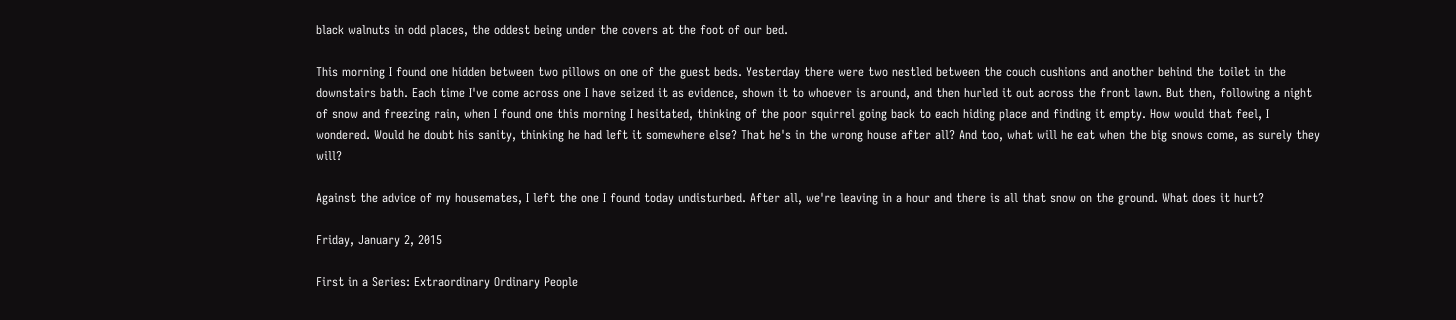black walnuts in odd places, the oddest being under the covers at the foot of our bed.

This morning I found one hidden between two pillows on one of the guest beds. Yesterday there were two nestled between the couch cushions and another behind the toilet in the downstairs bath. Each time I've come across one I have seized it as evidence, shown it to whoever is around, and then hurled it out across the front lawn. But then, following a night of snow and freezing rain, when I found one this morning I hesitated, thinking of the poor squirrel going back to each hiding place and finding it empty. How would that feel, I wondered. Would he doubt his sanity, thinking he had left it somewhere else? That he's in the wrong house after all? And too, what will he eat when the big snows come, as surely they will?

Against the advice of my housemates, I left the one I found today undisturbed. After all, we're leaving in a hour and there is all that snow on the ground. What does it hurt?

Friday, January 2, 2015

First in a Series: Extraordinary Ordinary People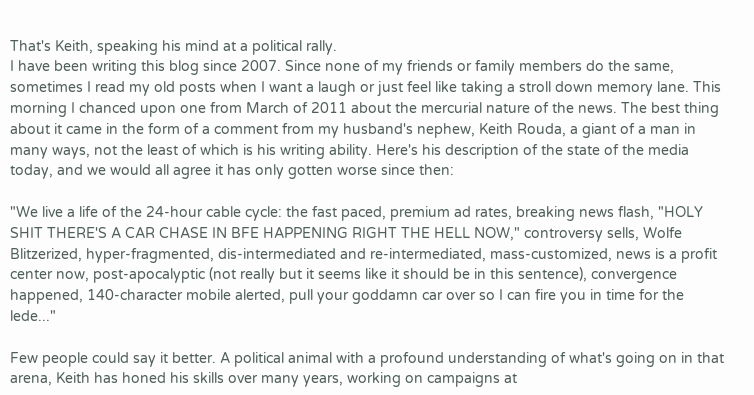That's Keith, speaking his mind at a political rally.
I have been writing this blog since 2007. Since none of my friends or family members do the same, sometimes I read my old posts when I want a laugh or just feel like taking a stroll down memory lane. This morning I chanced upon one from March of 2011 about the mercurial nature of the news. The best thing about it came in the form of a comment from my husband's nephew, Keith Rouda, a giant of a man in many ways, not the least of which is his writing ability. Here's his description of the state of the media today, and we would all agree it has only gotten worse since then:

"We live a life of the 24-hour cable cycle: the fast paced, premium ad rates, breaking news flash, "HOLY SHIT THERE'S A CAR CHASE IN BFE HAPPENING RIGHT THE HELL NOW," controversy sells, Wolfe Blitzerized, hyper-fragmented, dis-intermediated and re-intermediated, mass-customized, news is a profit center now, post-apocalyptic (not really but it seems like it should be in this sentence), convergence happened, 140-character mobile alerted, pull your goddamn car over so I can fire you in time for the lede..."

Few people could say it better. A political animal with a profound understanding of what's going on in that arena, Keith has honed his skills over many years, working on campaigns at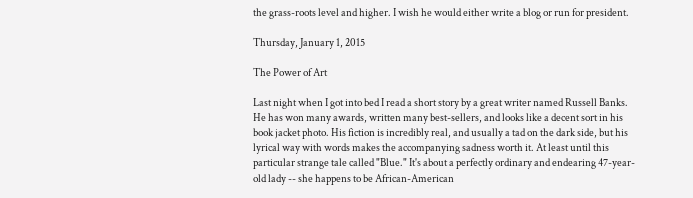the grass-roots level and higher. I wish he would either write a blog or run for president.

Thursday, January 1, 2015

The Power of Art

Last night when I got into bed I read a short story by a great writer named Russell Banks. He has won many awards, written many best-sellers, and looks like a decent sort in his book jacket photo. His fiction is incredibly real, and usually a tad on the dark side, but his lyrical way with words makes the accompanying sadness worth it. At least until this particular strange tale called "Blue." It's about a perfectly ordinary and endearing 47-year-old lady -- she happens to be African-American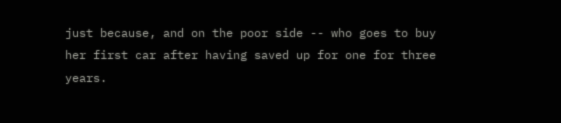just because, and on the poor side -- who goes to buy her first car after having saved up for one for three years.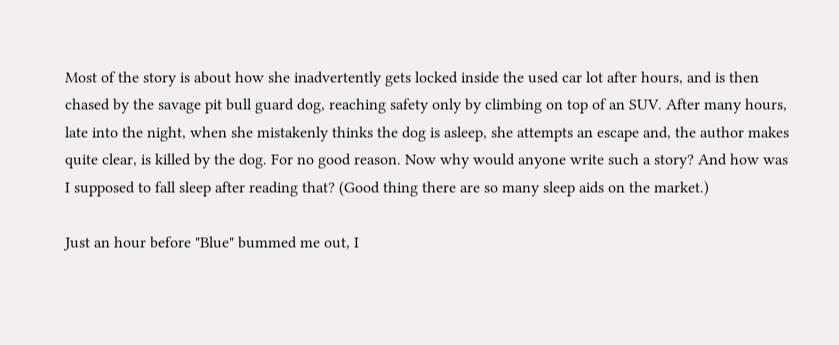Most of the story is about how she inadvertently gets locked inside the used car lot after hours, and is then chased by the savage pit bull guard dog, reaching safety only by climbing on top of an SUV. After many hours, late into the night, when she mistakenly thinks the dog is asleep, she attempts an escape and, the author makes quite clear, is killed by the dog. For no good reason. Now why would anyone write such a story? And how was I supposed to fall sleep after reading that? (Good thing there are so many sleep aids on the market.)

Just an hour before "Blue" bummed me out, I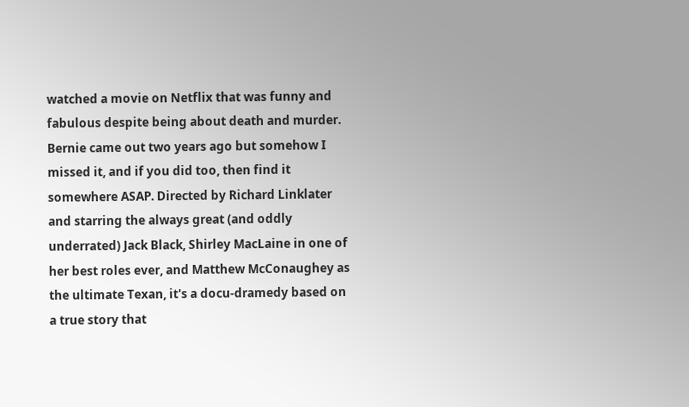watched a movie on Netflix that was funny and fabulous despite being about death and murder. Bernie came out two years ago but somehow I missed it, and if you did too, then find it somewhere ASAP. Directed by Richard Linklater and starring the always great (and oddly underrated) Jack Black, Shirley MacLaine in one of her best roles ever, and Matthew McConaughey as the ultimate Texan, it's a docu-dramedy based on a true story that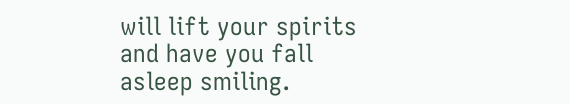will lift your spirits and have you fall asleep smiling.